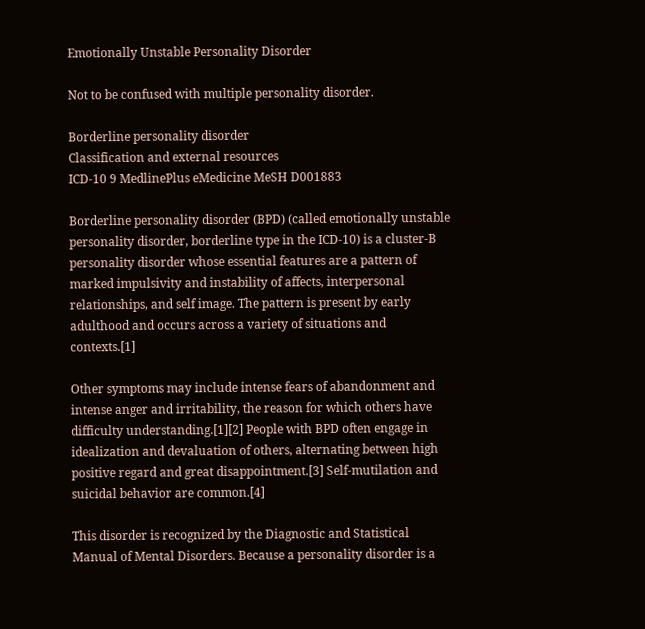Emotionally Unstable Personality Disorder

Not to be confused with multiple personality disorder.

Borderline personality disorder
Classification and external resources
ICD-10 9 MedlinePlus eMedicine MeSH D001883

Borderline personality disorder (BPD) (called emotionally unstable personality disorder, borderline type in the ICD-10) is a cluster-B personality disorder whose essential features are a pattern of marked impulsivity and instability of affects, interpersonal relationships, and self image. The pattern is present by early adulthood and occurs across a variety of situations and contexts.[1]

Other symptoms may include intense fears of abandonment and intense anger and irritability, the reason for which others have difficulty understanding.[1][2] People with BPD often engage in idealization and devaluation of others, alternating between high positive regard and great disappointment.[3] Self-mutilation and suicidal behavior are common.[4]

This disorder is recognized by the Diagnostic and Statistical Manual of Mental Disorders. Because a personality disorder is a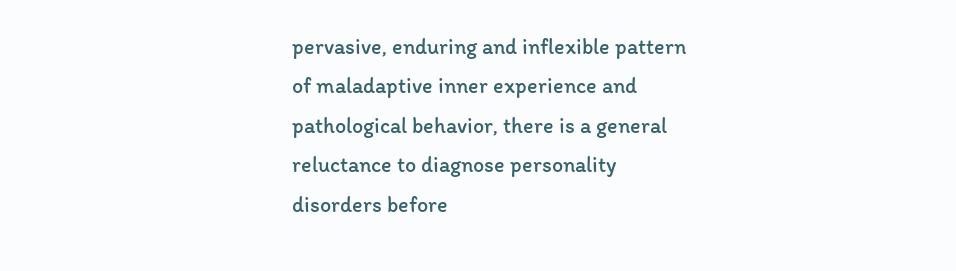pervasive, enduring and inflexible pattern of maladaptive inner experience and pathological behavior, there is a general reluctance to diagnose personality disorders before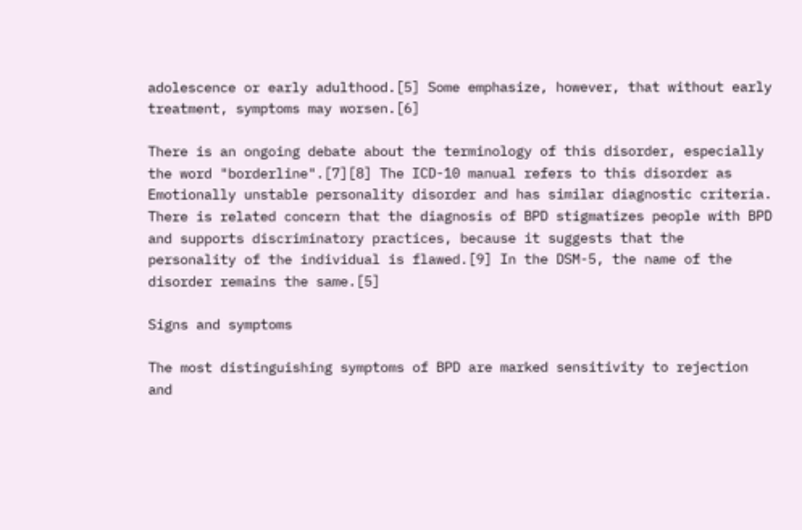adolescence or early adulthood.[5] Some emphasize, however, that without early treatment, symptoms may worsen.[6]

There is an ongoing debate about the terminology of this disorder, especially the word "borderline".[7][8] The ICD-10 manual refers to this disorder as Emotionally unstable personality disorder and has similar diagnostic criteria. There is related concern that the diagnosis of BPD stigmatizes people with BPD and supports discriminatory practices, because it suggests that the personality of the individual is flawed.[9] In the DSM-5, the name of the disorder remains the same.[5]

Signs and symptoms

The most distinguishing symptoms of BPD are marked sensitivity to rejection and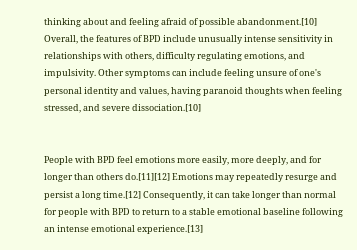thinking about and feeling afraid of possible abandonment.[10] Overall, the features of BPD include unusually intense sensitivity in relationships with others, difficulty regulating emotions, and impulsivity. Other symptoms can include feeling unsure of one's personal identity and values, having paranoid thoughts when feeling stressed, and severe dissociation.[10]


People with BPD feel emotions more easily, more deeply, and for longer than others do.[11][12] Emotions may repeatedly resurge and persist a long time.[12] Consequently, it can take longer than normal for people with BPD to return to a stable emotional baseline following an intense emotional experience.[13]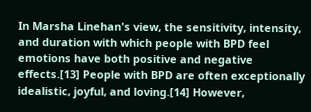In Marsha Linehan's view, the sensitivity, intensity, and duration with which people with BPD feel emotions have both positive and negative effects.[13] People with BPD are often exceptionally idealistic, joyful, and loving.[14] However,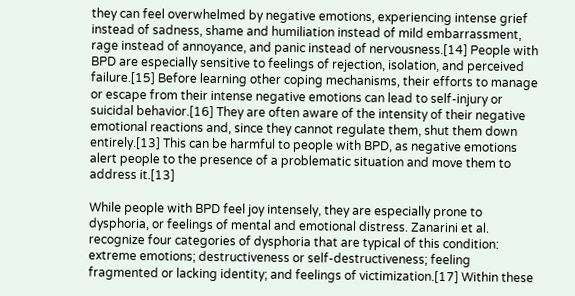they can feel overwhelmed by negative emotions, experiencing intense grief instead of sadness, shame and humiliation instead of mild embarrassment, rage instead of annoyance, and panic instead of nervousness.[14] People with BPD are especially sensitive to feelings of rejection, isolation, and perceived failure.[15] Before learning other coping mechanisms, their efforts to manage or escape from their intense negative emotions can lead to self-injury or suicidal behavior.[16] They are often aware of the intensity of their negative emotional reactions and, since they cannot regulate them, shut them down entirely.[13] This can be harmful to people with BPD, as negative emotions alert people to the presence of a problematic situation and move them to address it.[13]

While people with BPD feel joy intensely, they are especially prone to dysphoria, or feelings of mental and emotional distress. Zanarini et al. recognize four categories of dysphoria that are typical of this condition: extreme emotions; destructiveness or self-destructiveness; feeling fragmented or lacking identity; and feelings of victimization.[17] Within these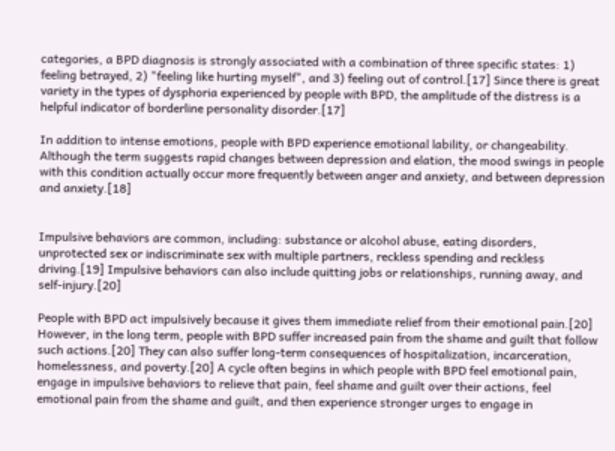categories, a BPD diagnosis is strongly associated with a combination of three specific states: 1) feeling betrayed, 2) "feeling like hurting myself", and 3) feeling out of control.[17] Since there is great variety in the types of dysphoria experienced by people with BPD, the amplitude of the distress is a helpful indicator of borderline personality disorder.[17]

In addition to intense emotions, people with BPD experience emotional lability, or changeability. Although the term suggests rapid changes between depression and elation, the mood swings in people with this condition actually occur more frequently between anger and anxiety, and between depression and anxiety.[18]


Impulsive behaviors are common, including: substance or alcohol abuse, eating disorders, unprotected sex or indiscriminate sex with multiple partners, reckless spending and reckless driving.[19] Impulsive behaviors can also include quitting jobs or relationships, running away, and self-injury.[20]

People with BPD act impulsively because it gives them immediate relief from their emotional pain.[20] However, in the long term, people with BPD suffer increased pain from the shame and guilt that follow such actions.[20] They can also suffer long-term consequences of hospitalization, incarceration, homelessness, and poverty.[20] A cycle often begins in which people with BPD feel emotional pain, engage in impulsive behaviors to relieve that pain, feel shame and guilt over their actions, feel emotional pain from the shame and guilt, and then experience stronger urges to engage in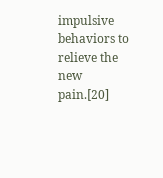impulsive behaviors to relieve the new pain.[20]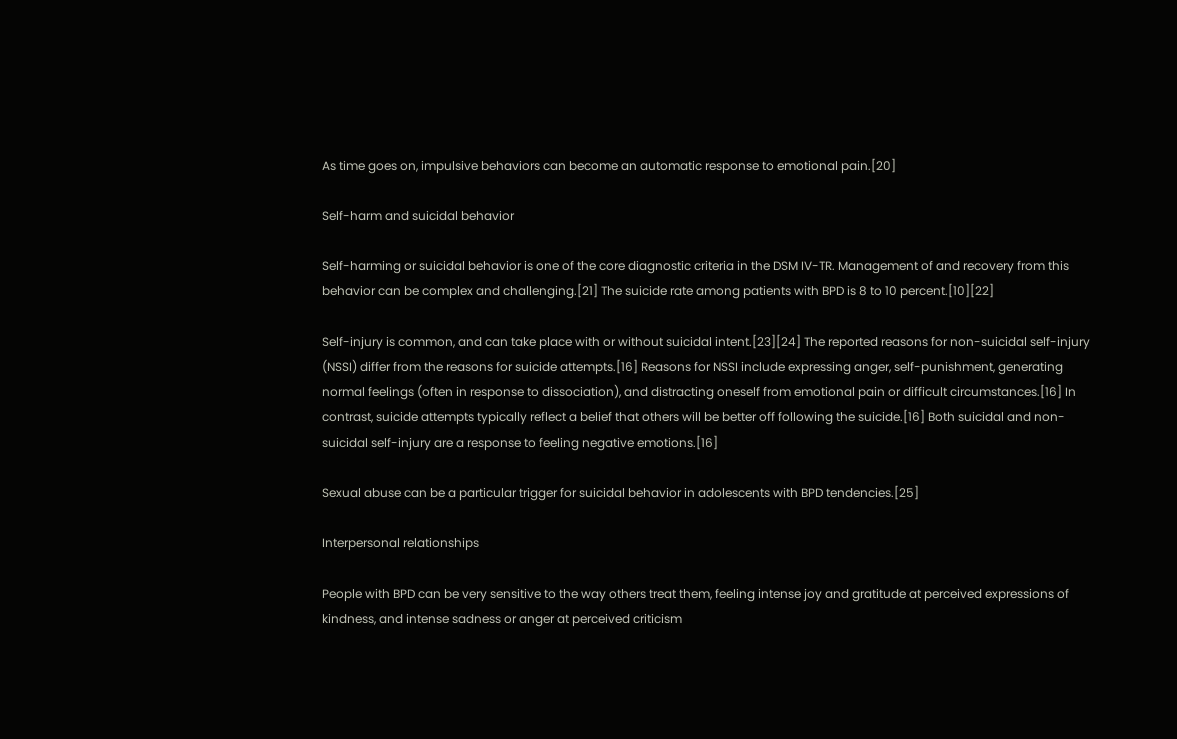As time goes on, impulsive behaviors can become an automatic response to emotional pain.[20]

Self-harm and suicidal behavior

Self-harming or suicidal behavior is one of the core diagnostic criteria in the DSM IV-TR. Management of and recovery from this behavior can be complex and challenging.[21] The suicide rate among patients with BPD is 8 to 10 percent.[10][22]

Self-injury is common, and can take place with or without suicidal intent.[23][24] The reported reasons for non-suicidal self-injury (NSSI) differ from the reasons for suicide attempts.[16] Reasons for NSSI include expressing anger, self-punishment, generating normal feelings (often in response to dissociation), and distracting oneself from emotional pain or difficult circumstances.[16] In contrast, suicide attempts typically reflect a belief that others will be better off following the suicide.[16] Both suicidal and non-suicidal self-injury are a response to feeling negative emotions.[16]

Sexual abuse can be a particular trigger for suicidal behavior in adolescents with BPD tendencies.[25]

Interpersonal relationships

People with BPD can be very sensitive to the way others treat them, feeling intense joy and gratitude at perceived expressions of kindness, and intense sadness or anger at perceived criticism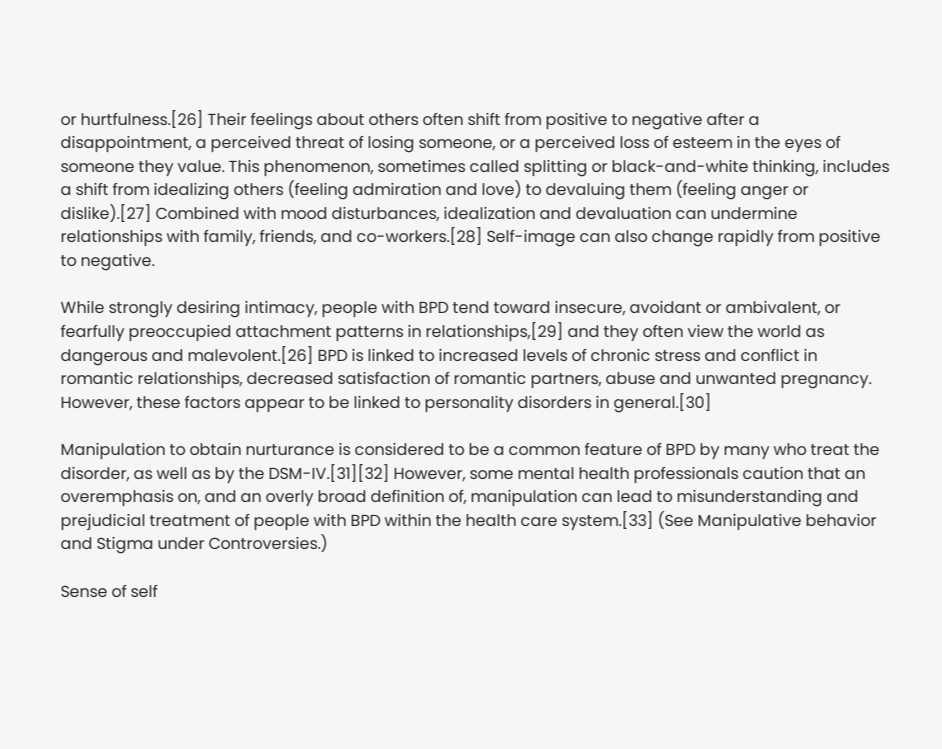or hurtfulness.[26] Their feelings about others often shift from positive to negative after a disappointment, a perceived threat of losing someone, or a perceived loss of esteem in the eyes of someone they value. This phenomenon, sometimes called splitting or black-and-white thinking, includes a shift from idealizing others (feeling admiration and love) to devaluing them (feeling anger or dislike).[27] Combined with mood disturbances, idealization and devaluation can undermine relationships with family, friends, and co-workers.[28] Self-image can also change rapidly from positive to negative.

While strongly desiring intimacy, people with BPD tend toward insecure, avoidant or ambivalent, or fearfully preoccupied attachment patterns in relationships,[29] and they often view the world as dangerous and malevolent.[26] BPD is linked to increased levels of chronic stress and conflict in romantic relationships, decreased satisfaction of romantic partners, abuse and unwanted pregnancy. However, these factors appear to be linked to personality disorders in general.[30]

Manipulation to obtain nurturance is considered to be a common feature of BPD by many who treat the disorder, as well as by the DSM-IV.[31][32] However, some mental health professionals caution that an overemphasis on, and an overly broad definition of, manipulation can lead to misunderstanding and prejudicial treatment of people with BPD within the health care system.[33] (See Manipulative behavior and Stigma under Controversies.)

Sense of self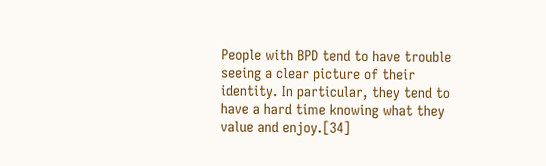People with BPD tend to have trouble seeing a clear picture of their identity. In particular, they tend to have a hard time knowing what they value and enjoy.[34]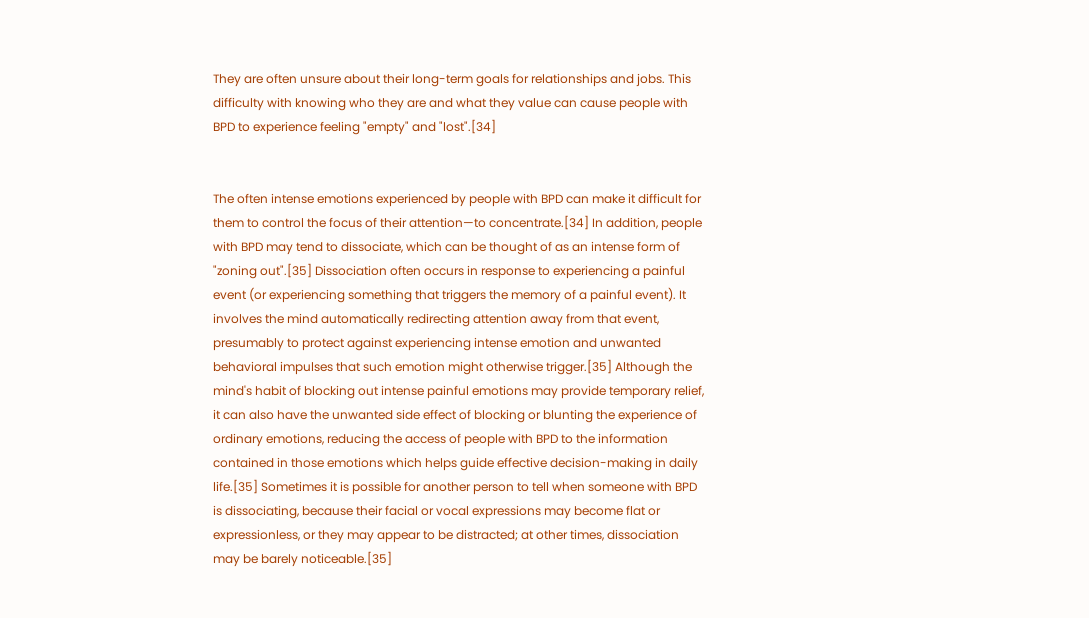They are often unsure about their long-term goals for relationships and jobs. This difficulty with knowing who they are and what they value can cause people with BPD to experience feeling "empty" and "lost".[34]


The often intense emotions experienced by people with BPD can make it difficult for them to control the focus of their attention—to concentrate.[34] In addition, people with BPD may tend to dissociate, which can be thought of as an intense form of "zoning out".[35] Dissociation often occurs in response to experiencing a painful event (or experiencing something that triggers the memory of a painful event). It involves the mind automatically redirecting attention away from that event, presumably to protect against experiencing intense emotion and unwanted behavioral impulses that such emotion might otherwise trigger.[35] Although the mind's habit of blocking out intense painful emotions may provide temporary relief, it can also have the unwanted side effect of blocking or blunting the experience of ordinary emotions, reducing the access of people with BPD to the information contained in those emotions which helps guide effective decision-making in daily life.[35] Sometimes it is possible for another person to tell when someone with BPD is dissociating, because their facial or vocal expressions may become flat or expressionless, or they may appear to be distracted; at other times, dissociation may be barely noticeable.[35]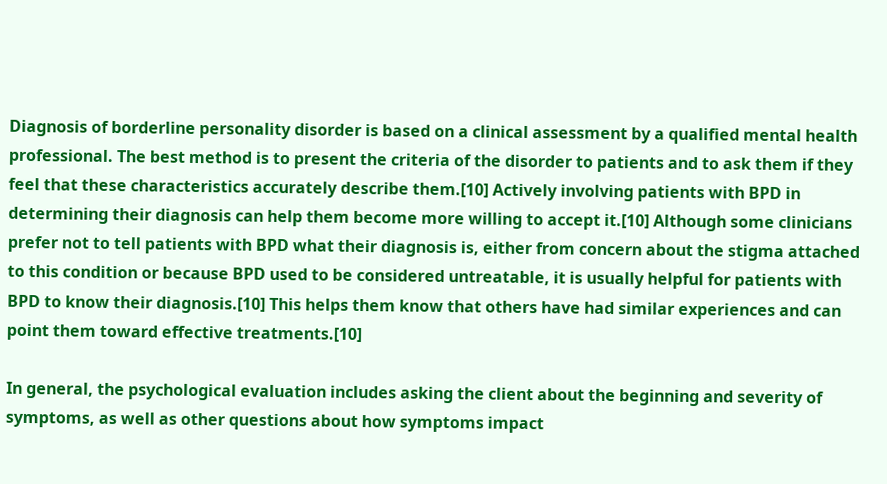Diagnosis of borderline personality disorder is based on a clinical assessment by a qualified mental health professional. The best method is to present the criteria of the disorder to patients and to ask them if they feel that these characteristics accurately describe them.[10] Actively involving patients with BPD in determining their diagnosis can help them become more willing to accept it.[10] Although some clinicians prefer not to tell patients with BPD what their diagnosis is, either from concern about the stigma attached to this condition or because BPD used to be considered untreatable, it is usually helpful for patients with BPD to know their diagnosis.[10] This helps them know that others have had similar experiences and can point them toward effective treatments.[10]

In general, the psychological evaluation includes asking the client about the beginning and severity of symptoms, as well as other questions about how symptoms impact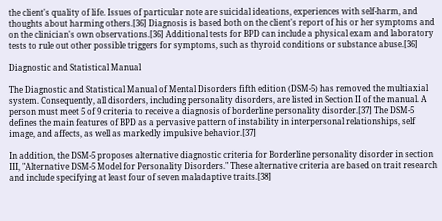the client's quality of life. Issues of particular note are suicidal ideations, experiences with self-harm, and thoughts about harming others.[36] Diagnosis is based both on the client's report of his or her symptoms and on the clinician's own observations.[36] Additional tests for BPD can include a physical exam and laboratory tests to rule out other possible triggers for symptoms, such as thyroid conditions or substance abuse.[36]

Diagnostic and Statistical Manual

The Diagnostic and Statistical Manual of Mental Disorders fifth edition (DSM-5) has removed the multiaxial system. Consequently, all disorders, including personality disorders, are listed in Section II of the manual. A person must meet 5 of 9 criteria to receive a diagnosis of borderline personality disorder.[37] The DSM-5 defines the main features of BPD as a pervasive pattern of instability in interpersonal relationships, self image, and affects, as well as markedly impulsive behavior.[37]

In addition, the DSM-5 proposes alternative diagnostic criteria for Borderline personality disorder in section III, "Alternative DSM-5 Model for Personality Disorders." These alternative criteria are based on trait research and include specifying at least four of seven maladaptive traits.[38]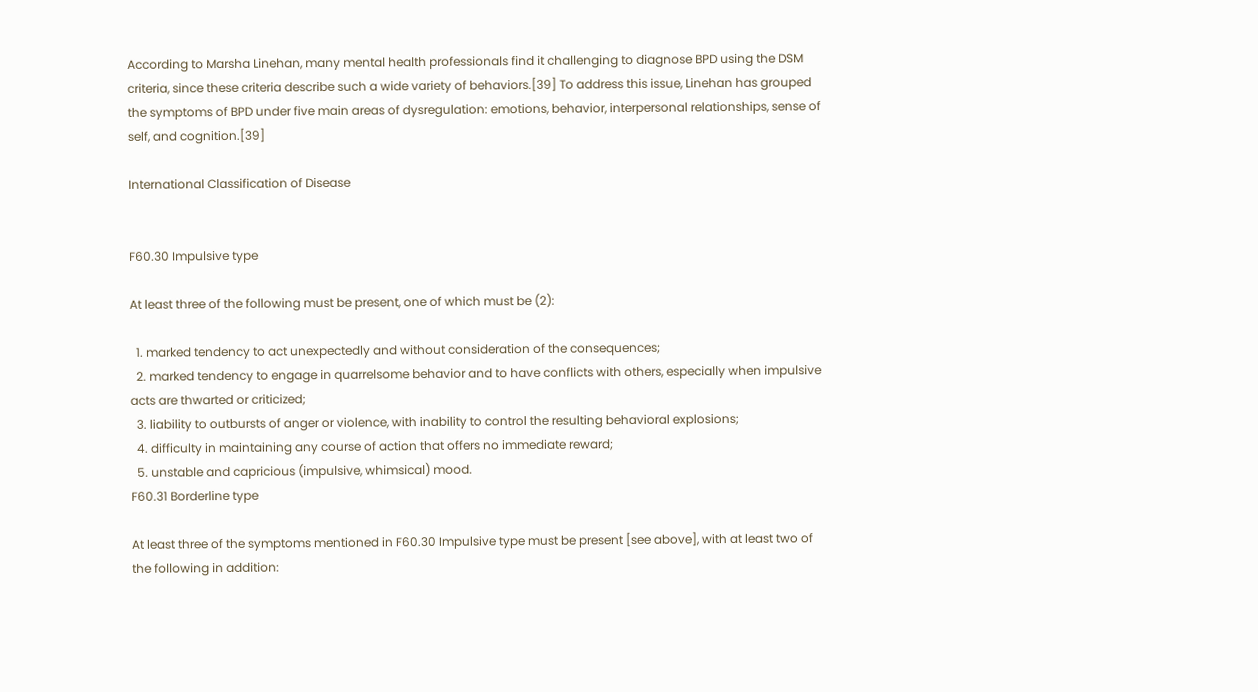According to Marsha Linehan, many mental health professionals find it challenging to diagnose BPD using the DSM criteria, since these criteria describe such a wide variety of behaviors.[39] To address this issue, Linehan has grouped the symptoms of BPD under five main areas of dysregulation: emotions, behavior, interpersonal relationships, sense of self, and cognition.[39]

International Classification of Disease


F60.30 Impulsive type

At least three of the following must be present, one of which must be (2):

  1. marked tendency to act unexpectedly and without consideration of the consequences;
  2. marked tendency to engage in quarrelsome behavior and to have conflicts with others, especially when impulsive acts are thwarted or criticized;
  3. liability to outbursts of anger or violence, with inability to control the resulting behavioral explosions;
  4. difficulty in maintaining any course of action that offers no immediate reward;
  5. unstable and capricious (impulsive, whimsical) mood.
F60.31 Borderline type

At least three of the symptoms mentioned in F60.30 Impulsive type must be present [see above], with at least two of the following in addition: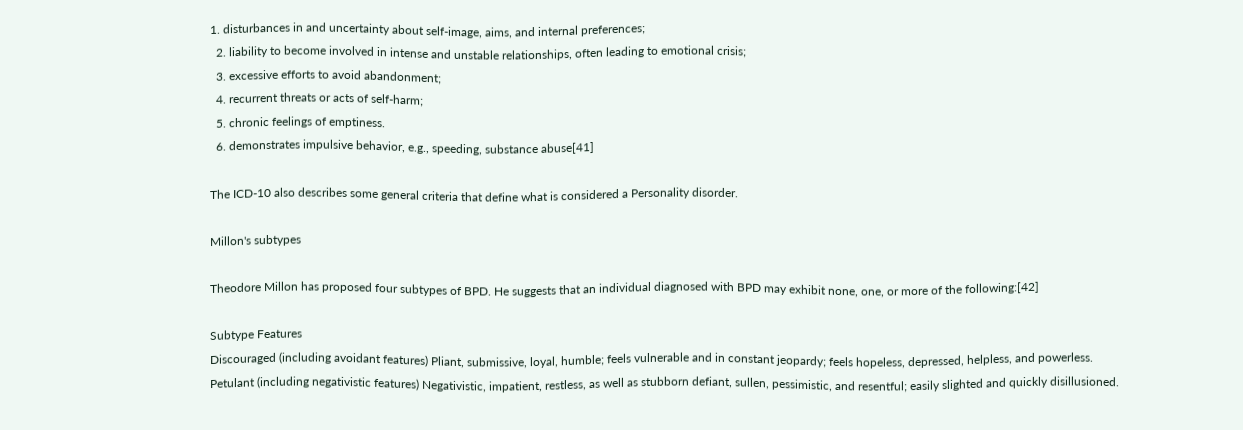1. disturbances in and uncertainty about self-image, aims, and internal preferences;
  2. liability to become involved in intense and unstable relationships, often leading to emotional crisis;
  3. excessive efforts to avoid abandonment;
  4. recurrent threats or acts of self-harm;
  5. chronic feelings of emptiness.
  6. demonstrates impulsive behavior, e.g., speeding, substance abuse[41]

The ICD-10 also describes some general criteria that define what is considered a Personality disorder.

Millon's subtypes

Theodore Millon has proposed four subtypes of BPD. He suggests that an individual diagnosed with BPD may exhibit none, one, or more of the following:[42]

Subtype Features
Discouraged (including avoidant features) Pliant, submissive, loyal, humble; feels vulnerable and in constant jeopardy; feels hopeless, depressed, helpless, and powerless.
Petulant (including negativistic features) Negativistic, impatient, restless, as well as stubborn defiant, sullen, pessimistic, and resentful; easily slighted and quickly disillusioned.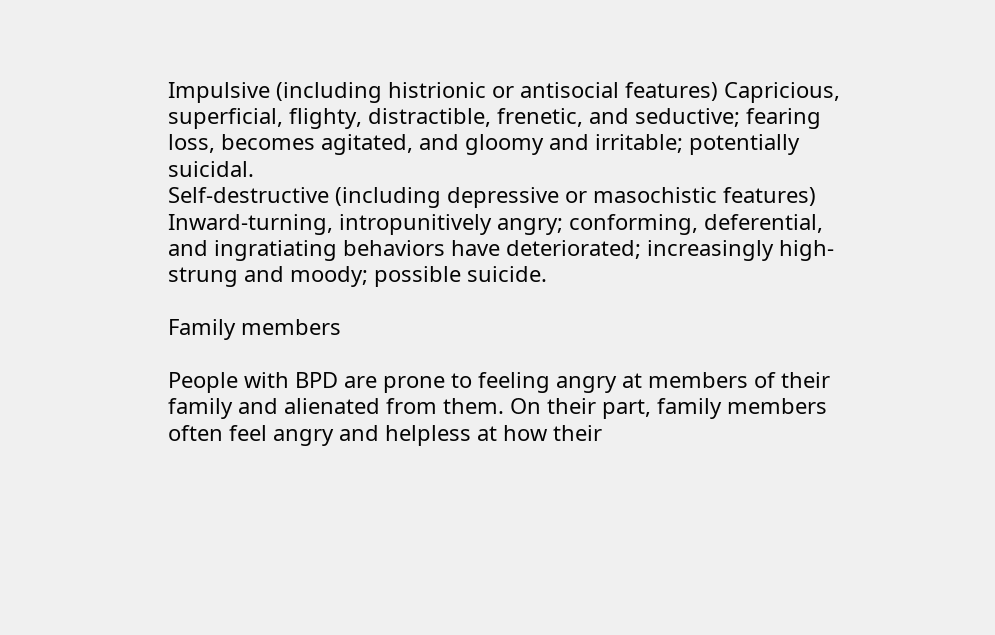Impulsive (including histrionic or antisocial features) Capricious, superficial, flighty, distractible, frenetic, and seductive; fearing loss, becomes agitated, and gloomy and irritable; potentially suicidal.
Self-destructive (including depressive or masochistic features) Inward-turning, intropunitively angry; conforming, deferential, and ingratiating behaviors have deteriorated; increasingly high-strung and moody; possible suicide.

Family members

People with BPD are prone to feeling angry at members of their family and alienated from them. On their part, family members often feel angry and helpless at how their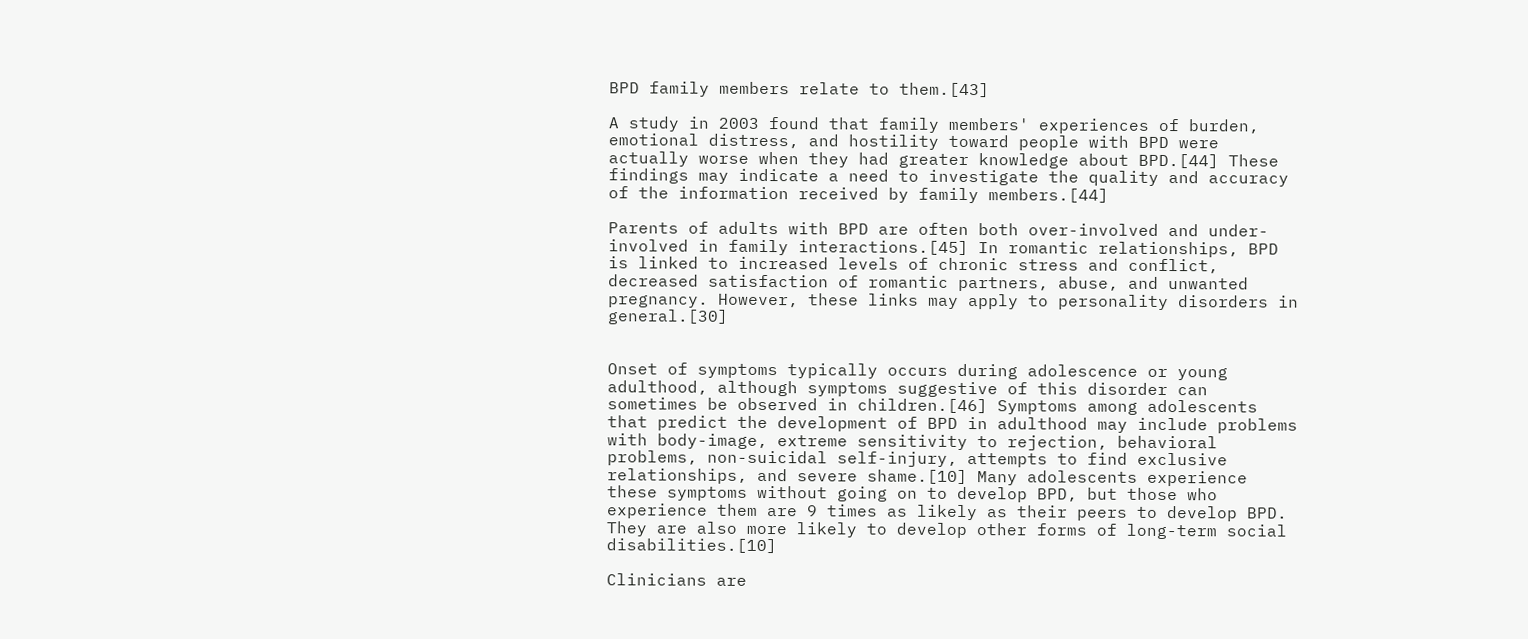BPD family members relate to them.[43]

A study in 2003 found that family members' experiences of burden, emotional distress, and hostility toward people with BPD were actually worse when they had greater knowledge about BPD.[44] These findings may indicate a need to investigate the quality and accuracy of the information received by family members.[44]

Parents of adults with BPD are often both over-involved and under-involved in family interactions.[45] In romantic relationships, BPD is linked to increased levels of chronic stress and conflict, decreased satisfaction of romantic partners, abuse, and unwanted pregnancy. However, these links may apply to personality disorders in general.[30]


Onset of symptoms typically occurs during adolescence or young adulthood, although symptoms suggestive of this disorder can sometimes be observed in children.[46] Symptoms among adolescents that predict the development of BPD in adulthood may include problems with body-image, extreme sensitivity to rejection, behavioral problems, non-suicidal self-injury, attempts to find exclusive relationships, and severe shame.[10] Many adolescents experience these symptoms without going on to develop BPD, but those who experience them are 9 times as likely as their peers to develop BPD. They are also more likely to develop other forms of long-term social disabilities.[10]

Clinicians are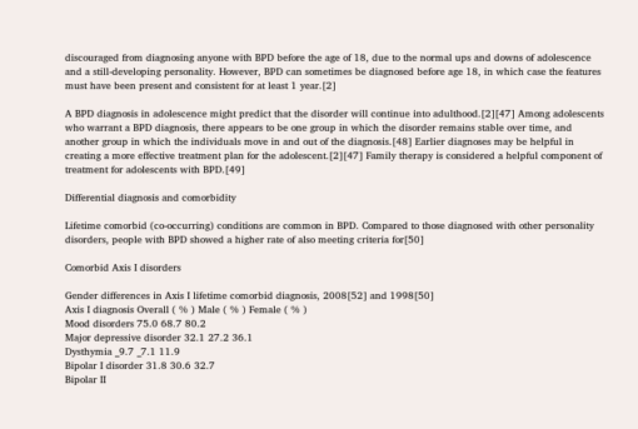discouraged from diagnosing anyone with BPD before the age of 18, due to the normal ups and downs of adolescence and a still-developing personality. However, BPD can sometimes be diagnosed before age 18, in which case the features must have been present and consistent for at least 1 year.[2]

A BPD diagnosis in adolescence might predict that the disorder will continue into adulthood.[2][47] Among adolescents who warrant a BPD diagnosis, there appears to be one group in which the disorder remains stable over time, and another group in which the individuals move in and out of the diagnosis.[48] Earlier diagnoses may be helpful in creating a more effective treatment plan for the adolescent.[2][47] Family therapy is considered a helpful component of treatment for adolescents with BPD.[49]

Differential diagnosis and comorbidity

Lifetime comorbid (co-occurring) conditions are common in BPD. Compared to those diagnosed with other personality disorders, people with BPD showed a higher rate of also meeting criteria for[50]

Comorbid Axis I disorders

Gender differences in Axis I lifetime comorbid diagnosis, 2008[52] and 1998[50]
Axis I diagnosis Overall ( % ) Male ( % ) Female ( % )
Mood disorders 75.0 68.7 80.2
Major depressive disorder 32.1 27.2 36.1
Dysthymia _9.7 _7.1 11.9
Bipolar I disorder 31.8 30.6 32.7
Bipolar II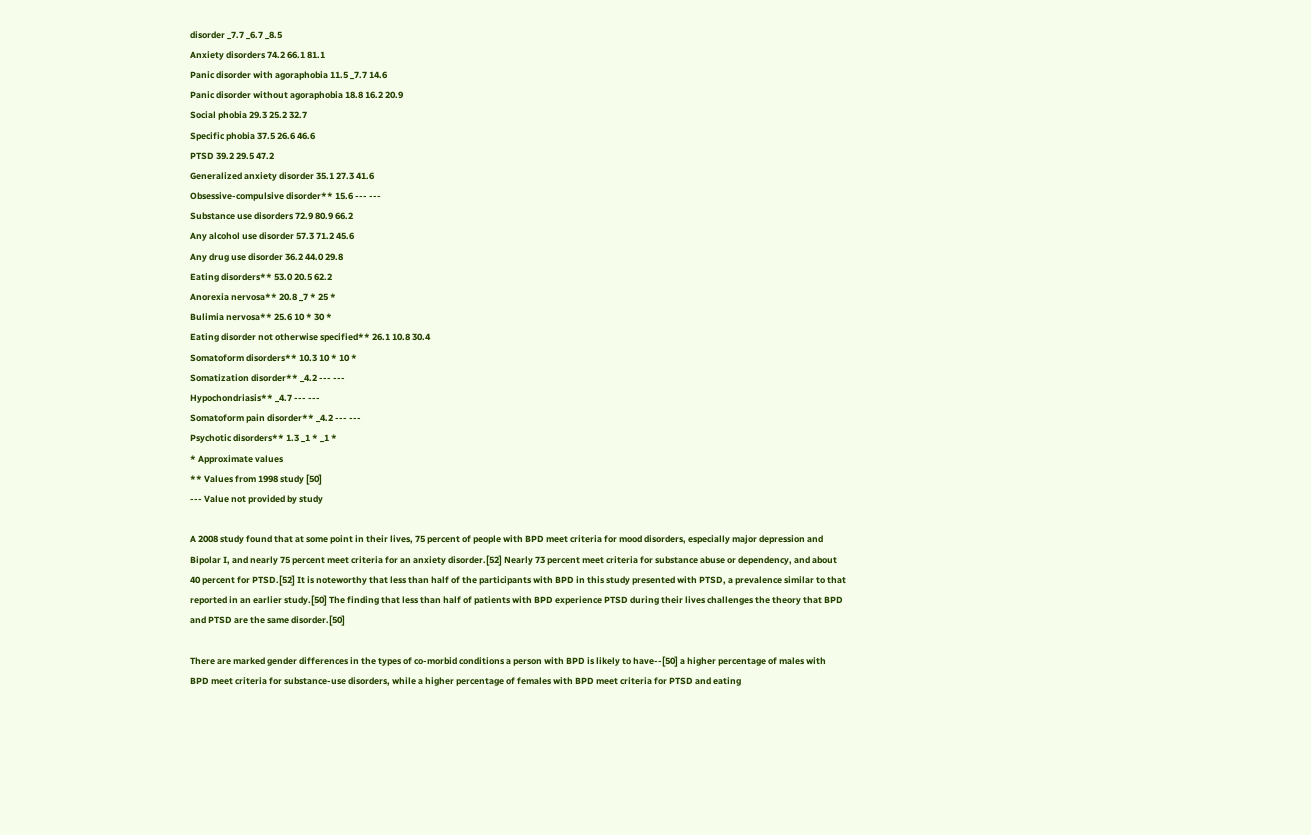disorder _7.7 _6.7 _8.5
Anxiety disorders 74.2 66.1 81.1
Panic disorder with agoraphobia 11.5 _7.7 14.6
Panic disorder without agoraphobia 18.8 16.2 20.9
Social phobia 29.3 25.2 32.7
Specific phobia 37.5 26.6 46.6
PTSD 39.2 29.5 47.2
Generalized anxiety disorder 35.1 27.3 41.6
Obsessive-compulsive disorder** 15.6 --- ---
Substance use disorders 72.9 80.9 66.2
Any alcohol use disorder 57.3 71.2 45.6
Any drug use disorder 36.2 44.0 29.8
Eating disorders** 53.0 20.5 62.2
Anorexia nervosa** 20.8 _7 * 25 *
Bulimia nervosa** 25.6 10 * 30 *
Eating disorder not otherwise specified** 26.1 10.8 30.4
Somatoform disorders** 10.3 10 * 10 *
Somatization disorder** _4.2 --- ---
Hypochondriasis** _4.7 --- ---
Somatoform pain disorder** _4.2 --- ---
Psychotic disorders** 1.3 _1 * _1 *
* Approximate values
** Values from 1998 study [50]
--- Value not provided by study

A 2008 study found that at some point in their lives, 75 percent of people with BPD meet criteria for mood disorders, especially major depression and Bipolar I, and nearly 75 percent meet criteria for an anxiety disorder.[52] Nearly 73 percent meet criteria for substance abuse or dependency, and about 40 percent for PTSD.[52] It is noteworthy that less than half of the participants with BPD in this study presented with PTSD, a prevalence similar to that reported in an earlier study.[50] The finding that less than half of patients with BPD experience PTSD during their lives challenges the theory that BPD and PTSD are the same disorder.[50]

There are marked gender differences in the types of co-morbid conditions a person with BPD is likely to have--[50] a higher percentage of males with BPD meet criteria for substance-use disorders, while a higher percentage of females with BPD meet criteria for PTSD and eating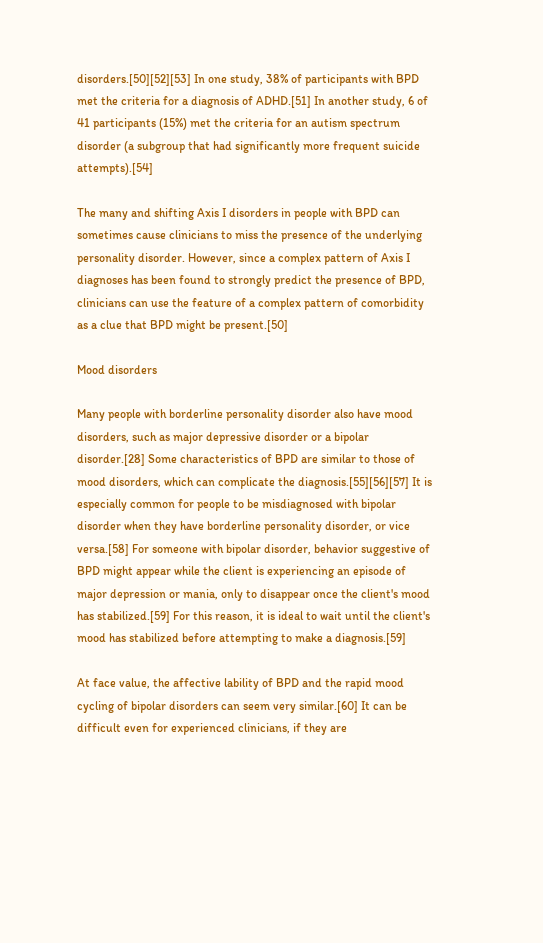disorders.[50][52][53] In one study, 38% of participants with BPD met the criteria for a diagnosis of ADHD.[51] In another study, 6 of 41 participants (15%) met the criteria for an autism spectrum disorder (a subgroup that had significantly more frequent suicide attempts).[54]

The many and shifting Axis I disorders in people with BPD can sometimes cause clinicians to miss the presence of the underlying personality disorder. However, since a complex pattern of Axis I diagnoses has been found to strongly predict the presence of BPD, clinicians can use the feature of a complex pattern of comorbidity as a clue that BPD might be present.[50]

Mood disorders

Many people with borderline personality disorder also have mood disorders, such as major depressive disorder or a bipolar disorder.[28] Some characteristics of BPD are similar to those of mood disorders, which can complicate the diagnosis.[55][56][57] It is especially common for people to be misdiagnosed with bipolar disorder when they have borderline personality disorder, or vice versa.[58] For someone with bipolar disorder, behavior suggestive of BPD might appear while the client is experiencing an episode of major depression or mania, only to disappear once the client's mood has stabilized.[59] For this reason, it is ideal to wait until the client's mood has stabilized before attempting to make a diagnosis.[59]

At face value, the affective lability of BPD and the rapid mood cycling of bipolar disorders can seem very similar.[60] It can be difficult even for experienced clinicians, if they are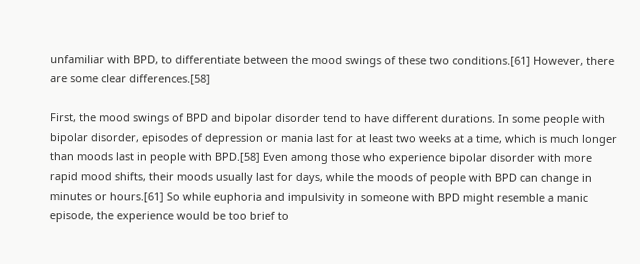unfamiliar with BPD, to differentiate between the mood swings of these two conditions.[61] However, there are some clear differences.[58]

First, the mood swings of BPD and bipolar disorder tend to have different durations. In some people with bipolar disorder, episodes of depression or mania last for at least two weeks at a time, which is much longer than moods last in people with BPD.[58] Even among those who experience bipolar disorder with more rapid mood shifts, their moods usually last for days, while the moods of people with BPD can change in minutes or hours.[61] So while euphoria and impulsivity in someone with BPD might resemble a manic episode, the experience would be too brief to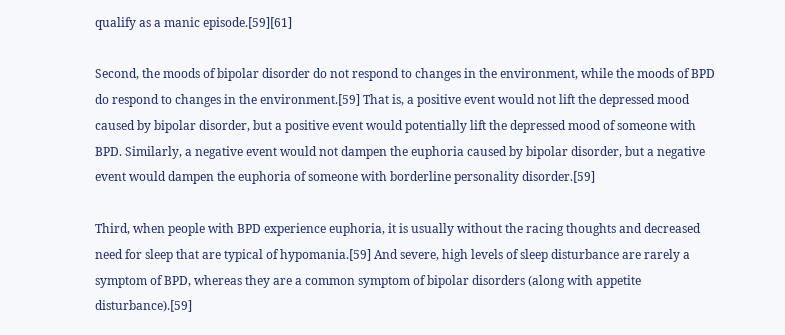qualify as a manic episode.[59][61]

Second, the moods of bipolar disorder do not respond to changes in the environment, while the moods of BPD do respond to changes in the environment.[59] That is, a positive event would not lift the depressed mood caused by bipolar disorder, but a positive event would potentially lift the depressed mood of someone with BPD. Similarly, a negative event would not dampen the euphoria caused by bipolar disorder, but a negative event would dampen the euphoria of someone with borderline personality disorder.[59]

Third, when people with BPD experience euphoria, it is usually without the racing thoughts and decreased need for sleep that are typical of hypomania.[59] And severe, high levels of sleep disturbance are rarely a symptom of BPD, whereas they are a common symptom of bipolar disorders (along with appetite disturbance).[59]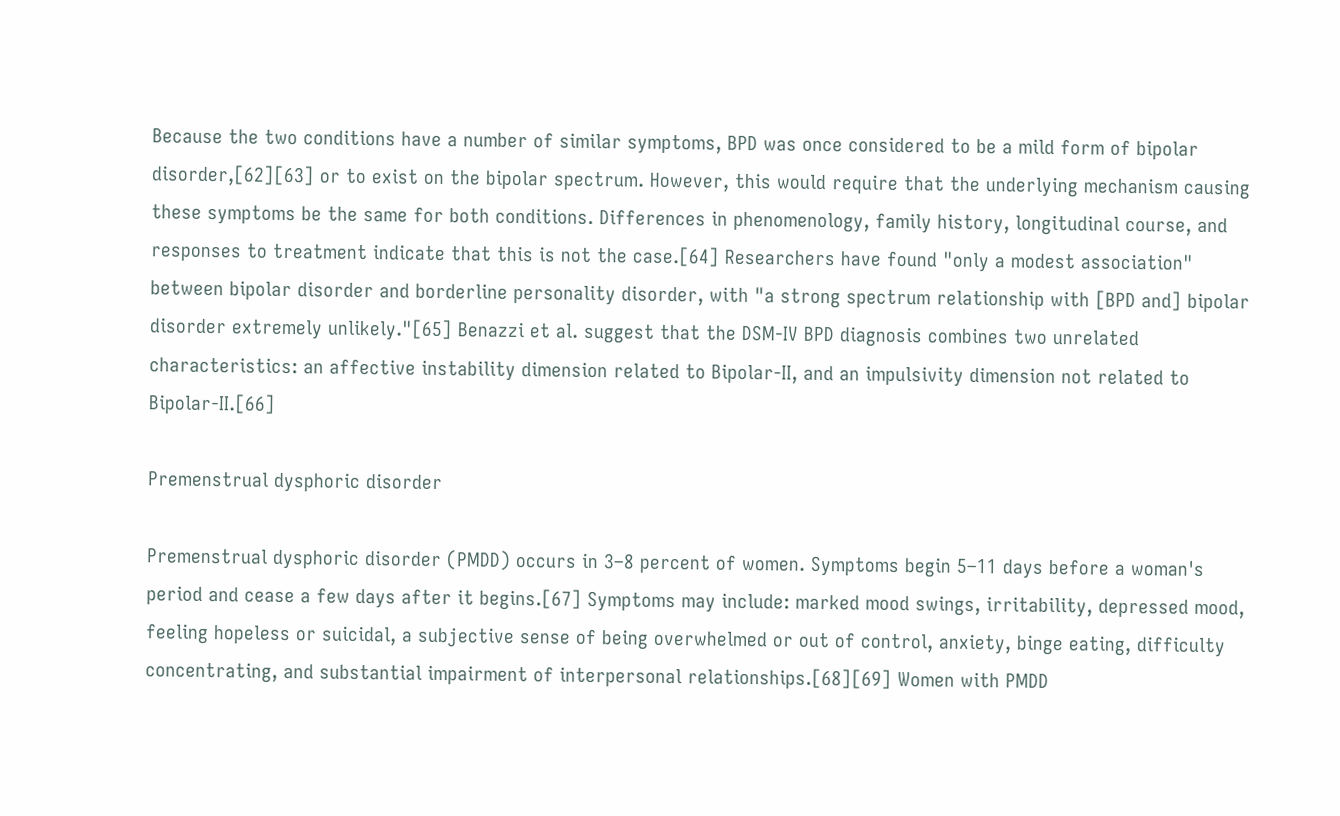Because the two conditions have a number of similar symptoms, BPD was once considered to be a mild form of bipolar disorder,[62][63] or to exist on the bipolar spectrum. However, this would require that the underlying mechanism causing these symptoms be the same for both conditions. Differences in phenomenology, family history, longitudinal course, and responses to treatment indicate that this is not the case.[64] Researchers have found "only a modest association" between bipolar disorder and borderline personality disorder, with "a strong spectrum relationship with [BPD and] bipolar disorder extremely unlikely."[65] Benazzi et al. suggest that the DSM-IV BPD diagnosis combines two unrelated characteristics: an affective instability dimension related to Bipolar-II, and an impulsivity dimension not related to Bipolar-II.[66]

Premenstrual dysphoric disorder

Premenstrual dysphoric disorder (PMDD) occurs in 3–8 percent of women. Symptoms begin 5–11 days before a woman's period and cease a few days after it begins.[67] Symptoms may include: marked mood swings, irritability, depressed mood, feeling hopeless or suicidal, a subjective sense of being overwhelmed or out of control, anxiety, binge eating, difficulty concentrating, and substantial impairment of interpersonal relationships.[68][69] Women with PMDD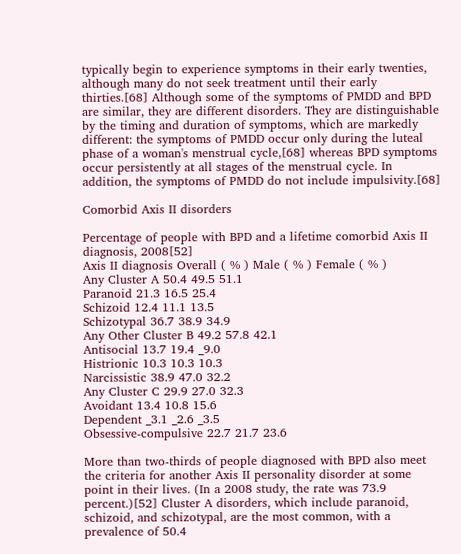typically begin to experience symptoms in their early twenties, although many do not seek treatment until their early thirties.[68] Although some of the symptoms of PMDD and BPD are similar, they are different disorders. They are distinguishable by the timing and duration of symptoms, which are markedly different: the symptoms of PMDD occur only during the luteal phase of a woman's menstrual cycle,[68] whereas BPD symptoms occur persistently at all stages of the menstrual cycle. In addition, the symptoms of PMDD do not include impulsivity.[68]

Comorbid Axis II disorders

Percentage of people with BPD and a lifetime comorbid Axis II diagnosis, 2008[52]
Axis II diagnosis Overall ( % ) Male ( % ) Female ( % )
Any Cluster A 50.4 49.5 51.1
Paranoid 21.3 16.5 25.4
Schizoid 12.4 11.1 13.5
Schizotypal 36.7 38.9 34.9
Any Other Cluster B 49.2 57.8 42.1
Antisocial 13.7 19.4 _9.0
Histrionic 10.3 10.3 10.3
Narcissistic 38.9 47.0 32.2
Any Cluster C 29.9 27.0 32.3
Avoidant 13.4 10.8 15.6
Dependent _3.1 _2.6 _3.5
Obsessive-compulsive 22.7 21.7 23.6

More than two-thirds of people diagnosed with BPD also meet the criteria for another Axis II personality disorder at some point in their lives. (In a 2008 study, the rate was 73.9 percent.)[52] Cluster A disorders, which include paranoid, schizoid, and schizotypal, are the most common, with a prevalence of 50.4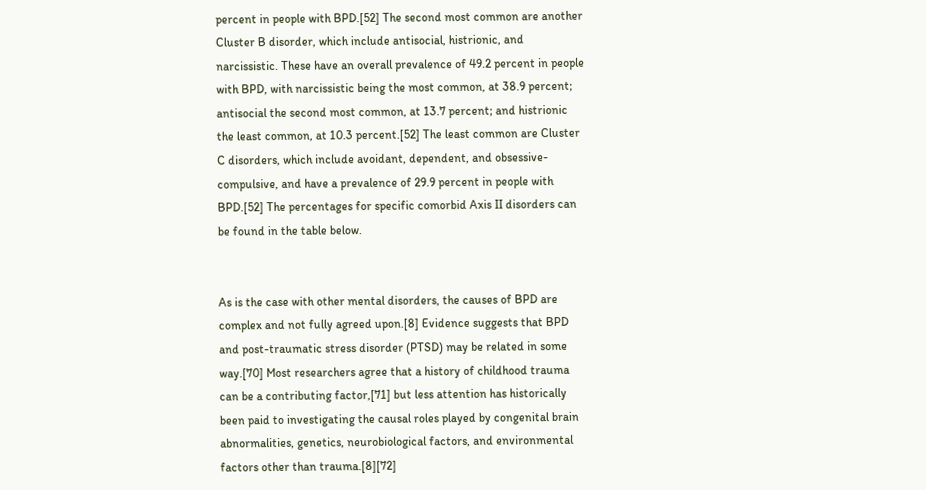percent in people with BPD.[52] The second most common are another Cluster B disorder, which include antisocial, histrionic, and narcissistic. These have an overall prevalence of 49.2 percent in people with BPD, with narcissistic being the most common, at 38.9 percent; antisocial the second most common, at 13.7 percent; and histrionic the least common, at 10.3 percent.[52] The least common are Cluster C disorders, which include avoidant, dependent, and obsessive-compulsive, and have a prevalence of 29.9 percent in people with BPD.[52] The percentages for specific comorbid Axis II disorders can be found in the table below.


As is the case with other mental disorders, the causes of BPD are complex and not fully agreed upon.[8] Evidence suggests that BPD and post-traumatic stress disorder (PTSD) may be related in some way.[70] Most researchers agree that a history of childhood trauma can be a contributing factor,[71] but less attention has historically been paid to investigating the causal roles played by congenital brain abnormalities, genetics, neurobiological factors, and environmental factors other than trauma.[8][72]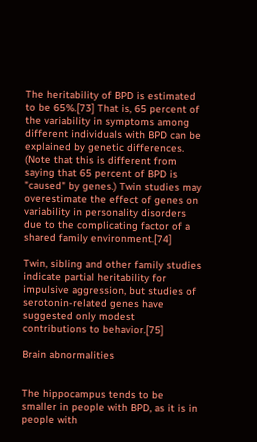The heritability of BPD is estimated to be 65%.[73] That is, 65 percent of the variability in symptoms among different individuals with BPD can be explained by genetic differences. (Note that this is different from saying that 65 percent of BPD is "caused" by genes.) Twin studies may overestimate the effect of genes on variability in personality disorders due to the complicating factor of a shared family environment.[74]

Twin, sibling and other family studies indicate partial heritability for impulsive aggression, but studies of serotonin-related genes have suggested only modest contributions to behavior.[75]

Brain abnormalities


The hippocampus tends to be smaller in people with BPD, as it is in people with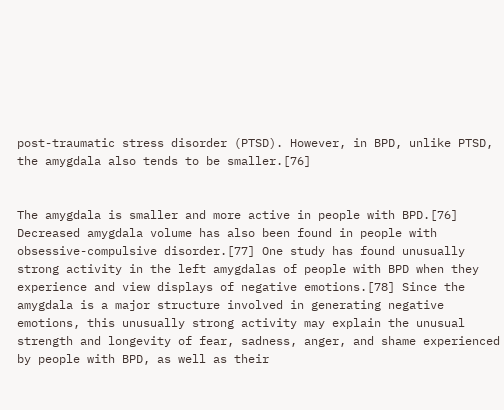post-traumatic stress disorder (PTSD). However, in BPD, unlike PTSD, the amygdala also tends to be smaller.[76]


The amygdala is smaller and more active in people with BPD.[76] Decreased amygdala volume has also been found in people with obsessive-compulsive disorder.[77] One study has found unusually strong activity in the left amygdalas of people with BPD when they experience and view displays of negative emotions.[78] Since the amygdala is a major structure involved in generating negative emotions, this unusually strong activity may explain the unusual strength and longevity of fear, sadness, anger, and shame experienced by people with BPD, as well as their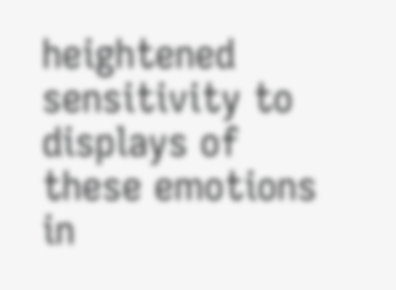heightened sensitivity to displays of these emotions in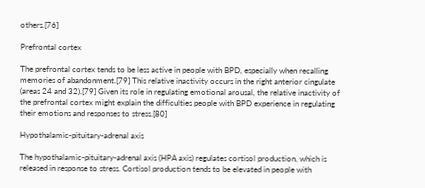others.[76]

Prefrontal cortex

The prefrontal cortex tends to be less active in people with BPD, especially when recalling memories of abandonment.[79] This relative inactivity occurs in the right anterior cingulate (areas 24 and 32).[79] Given its role in regulating emotional arousal, the relative inactivity of the prefrontal cortex might explain the difficulties people with BPD experience in regulating their emotions and responses to stress.[80]

Hypothalamic-pituitary-adrenal axis

The hypothalamic-pituitary-adrenal axis (HPA axis) regulates cortisol production, which is released in response to stress. Cortisol production tends to be elevated in people with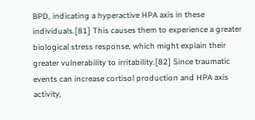BPD, indicating a hyperactive HPA axis in these individuals.[81] This causes them to experience a greater biological stress response, which might explain their greater vulnerability to irritability.[82] Since traumatic events can increase cortisol production and HPA axis activity,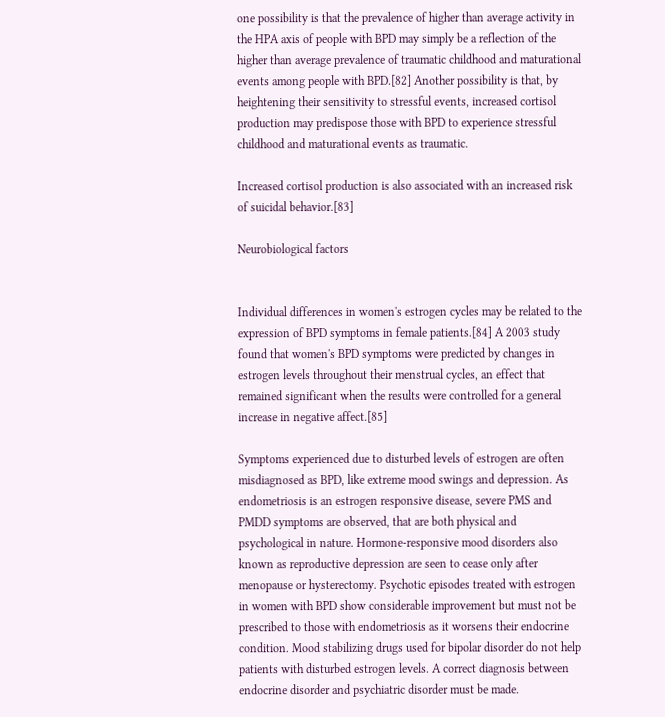one possibility is that the prevalence of higher than average activity in the HPA axis of people with BPD may simply be a reflection of the higher than average prevalence of traumatic childhood and maturational events among people with BPD.[82] Another possibility is that, by heightening their sensitivity to stressful events, increased cortisol production may predispose those with BPD to experience stressful childhood and maturational events as traumatic.

Increased cortisol production is also associated with an increased risk of suicidal behavior.[83]

Neurobiological factors


Individual differences in women's estrogen cycles may be related to the expression of BPD symptoms in female patients.[84] A 2003 study found that women's BPD symptoms were predicted by changes in estrogen levels throughout their menstrual cycles, an effect that remained significant when the results were controlled for a general increase in negative affect.[85]

Symptoms experienced due to disturbed levels of estrogen are often misdiagnosed as BPD, like extreme mood swings and depression. As endometriosis is an estrogen responsive disease, severe PMS and PMDD symptoms are observed, that are both physical and psychological in nature. Hormone-responsive mood disorders also known as reproductive depression are seen to cease only after menopause or hysterectomy. Psychotic episodes treated with estrogen in women with BPD show considerable improvement but must not be prescribed to those with endometriosis as it worsens their endocrine condition. Mood stabilizing drugs used for bipolar disorder do not help patients with disturbed estrogen levels. A correct diagnosis between endocrine disorder and psychiatric disorder must be made.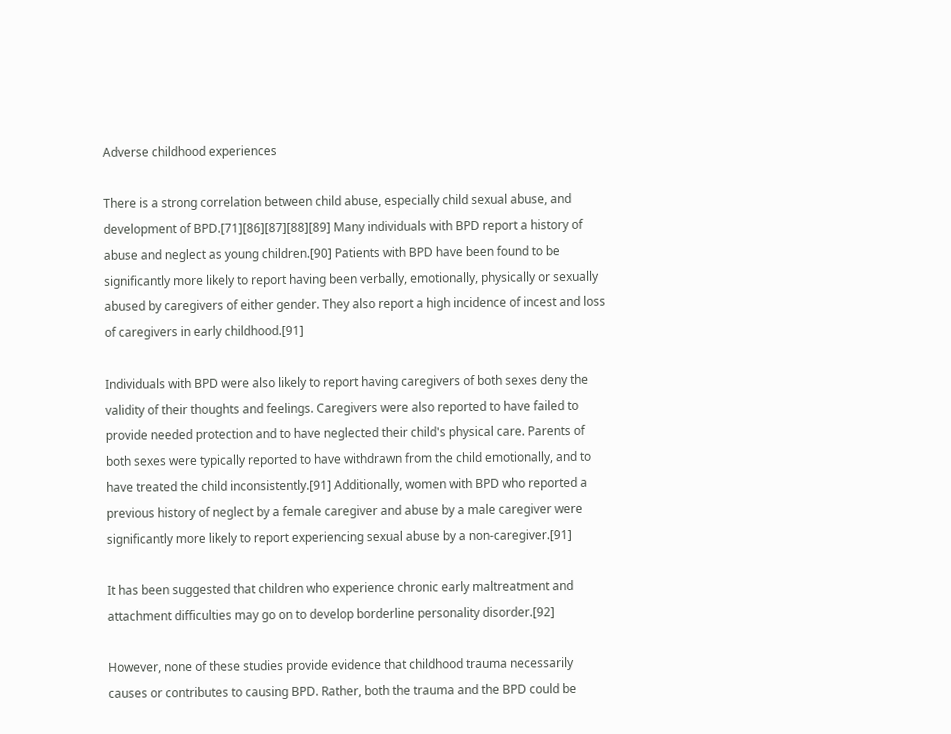Adverse childhood experiences

There is a strong correlation between child abuse, especially child sexual abuse, and development of BPD.[71][86][87][88][89] Many individuals with BPD report a history of abuse and neglect as young children.[90] Patients with BPD have been found to be significantly more likely to report having been verbally, emotionally, physically or sexually abused by caregivers of either gender. They also report a high incidence of incest and loss of caregivers in early childhood.[91]

Individuals with BPD were also likely to report having caregivers of both sexes deny the validity of their thoughts and feelings. Caregivers were also reported to have failed to provide needed protection and to have neglected their child's physical care. Parents of both sexes were typically reported to have withdrawn from the child emotionally, and to have treated the child inconsistently.[91] Additionally, women with BPD who reported a previous history of neglect by a female caregiver and abuse by a male caregiver were significantly more likely to report experiencing sexual abuse by a non-caregiver.[91]

It has been suggested that children who experience chronic early maltreatment and attachment difficulties may go on to develop borderline personality disorder.[92]

However, none of these studies provide evidence that childhood trauma necessarily causes or contributes to causing BPD. Rather, both the trauma and the BPD could be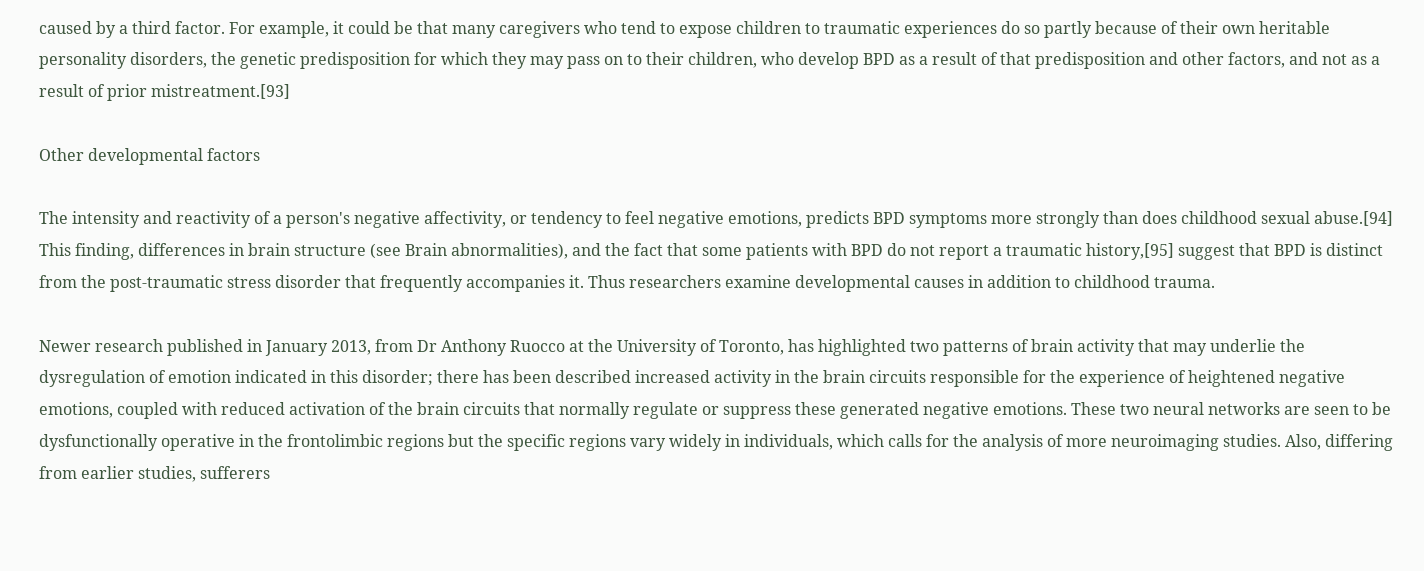caused by a third factor. For example, it could be that many caregivers who tend to expose children to traumatic experiences do so partly because of their own heritable personality disorders, the genetic predisposition for which they may pass on to their children, who develop BPD as a result of that predisposition and other factors, and not as a result of prior mistreatment.[93]

Other developmental factors

The intensity and reactivity of a person's negative affectivity, or tendency to feel negative emotions, predicts BPD symptoms more strongly than does childhood sexual abuse.[94] This finding, differences in brain structure (see Brain abnormalities), and the fact that some patients with BPD do not report a traumatic history,[95] suggest that BPD is distinct from the post-traumatic stress disorder that frequently accompanies it. Thus researchers examine developmental causes in addition to childhood trauma.

Newer research published in January 2013, from Dr Anthony Ruocco at the University of Toronto, has highlighted two patterns of brain activity that may underlie the dysregulation of emotion indicated in this disorder; there has been described increased activity in the brain circuits responsible for the experience of heightened negative emotions, coupled with reduced activation of the brain circuits that normally regulate or suppress these generated negative emotions. These two neural networks are seen to be dysfunctionally operative in the frontolimbic regions but the specific regions vary widely in individuals, which calls for the analysis of more neuroimaging studies. Also, differing from earlier studies, sufferers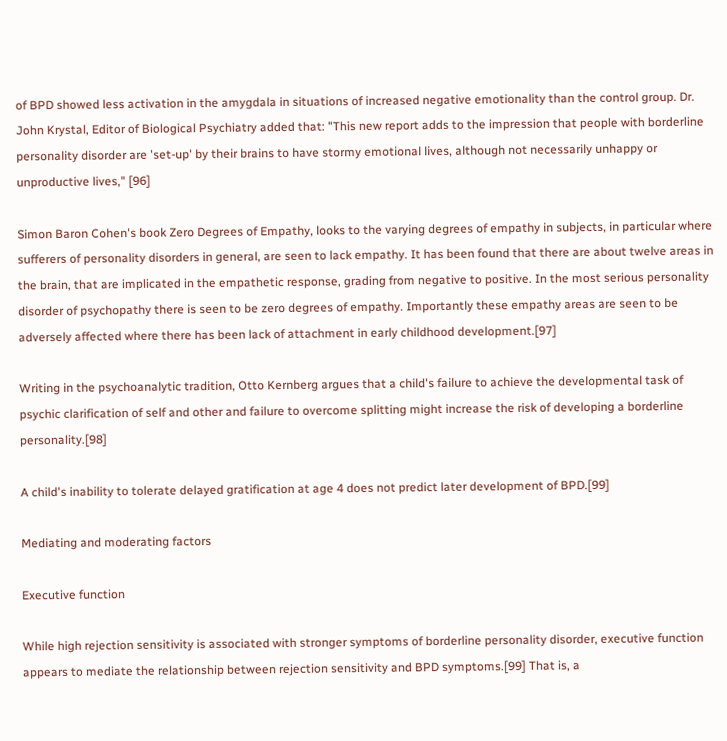of BPD showed less activation in the amygdala in situations of increased negative emotionality than the control group. Dr. John Krystal, Editor of Biological Psychiatry added that: "This new report adds to the impression that people with borderline personality disorder are 'set-up' by their brains to have stormy emotional lives, although not necessarily unhappy or unproductive lives," [96]

Simon Baron Cohen's book Zero Degrees of Empathy, looks to the varying degrees of empathy in subjects, in particular where sufferers of personality disorders in general, are seen to lack empathy. It has been found that there are about twelve areas in the brain, that are implicated in the empathetic response, grading from negative to positive. In the most serious personality disorder of psychopathy there is seen to be zero degrees of empathy. Importantly these empathy areas are seen to be adversely affected where there has been lack of attachment in early childhood development.[97]

Writing in the psychoanalytic tradition, Otto Kernberg argues that a child's failure to achieve the developmental task of psychic clarification of self and other and failure to overcome splitting might increase the risk of developing a borderline personality.[98]

A child's inability to tolerate delayed gratification at age 4 does not predict later development of BPD.[99]

Mediating and moderating factors

Executive function

While high rejection sensitivity is associated with stronger symptoms of borderline personality disorder, executive function appears to mediate the relationship between rejection sensitivity and BPD symptoms.[99] That is, a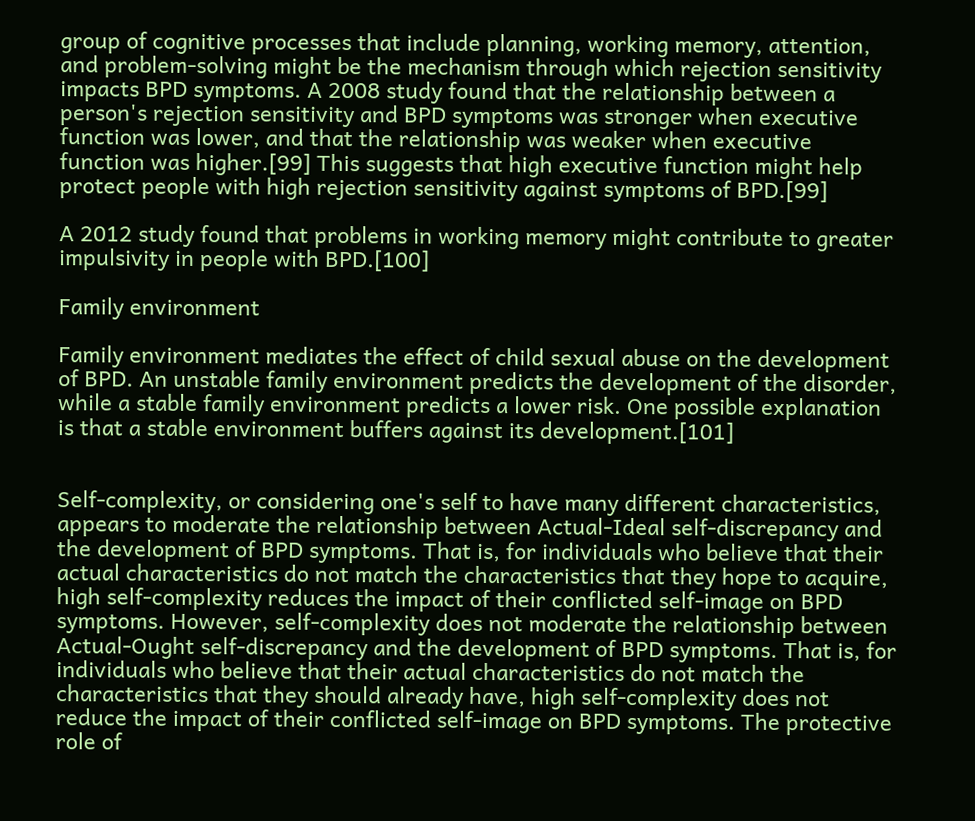group of cognitive processes that include planning, working memory, attention, and problem-solving might be the mechanism through which rejection sensitivity impacts BPD symptoms. A 2008 study found that the relationship between a person's rejection sensitivity and BPD symptoms was stronger when executive function was lower, and that the relationship was weaker when executive function was higher.[99] This suggests that high executive function might help protect people with high rejection sensitivity against symptoms of BPD.[99]

A 2012 study found that problems in working memory might contribute to greater impulsivity in people with BPD.[100]

Family environment

Family environment mediates the effect of child sexual abuse on the development of BPD. An unstable family environment predicts the development of the disorder, while a stable family environment predicts a lower risk. One possible explanation is that a stable environment buffers against its development.[101]


Self-complexity, or considering one's self to have many different characteristics, appears to moderate the relationship between Actual-Ideal self-discrepancy and the development of BPD symptoms. That is, for individuals who believe that their actual characteristics do not match the characteristics that they hope to acquire, high self-complexity reduces the impact of their conflicted self-image on BPD symptoms. However, self-complexity does not moderate the relationship between Actual-Ought self-discrepancy and the development of BPD symptoms. That is, for individuals who believe that their actual characteristics do not match the characteristics that they should already have, high self-complexity does not reduce the impact of their conflicted self-image on BPD symptoms. The protective role of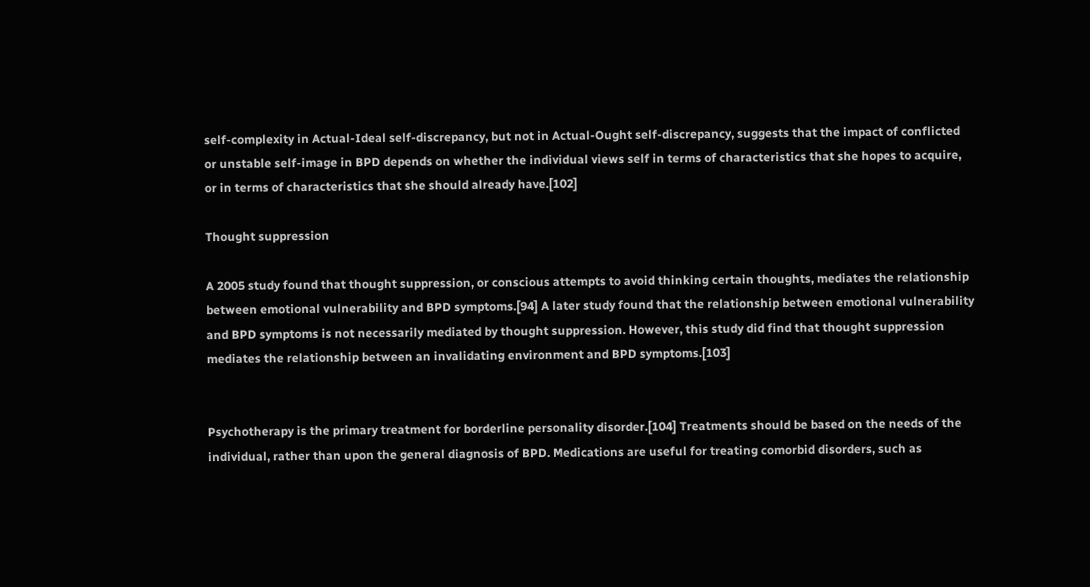self-complexity in Actual-Ideal self-discrepancy, but not in Actual-Ought self-discrepancy, suggests that the impact of conflicted or unstable self-image in BPD depends on whether the individual views self in terms of characteristics that she hopes to acquire, or in terms of characteristics that she should already have.[102]

Thought suppression

A 2005 study found that thought suppression, or conscious attempts to avoid thinking certain thoughts, mediates the relationship between emotional vulnerability and BPD symptoms.[94] A later study found that the relationship between emotional vulnerability and BPD symptoms is not necessarily mediated by thought suppression. However, this study did find that thought suppression mediates the relationship between an invalidating environment and BPD symptoms.[103]


Psychotherapy is the primary treatment for borderline personality disorder.[104] Treatments should be based on the needs of the individual, rather than upon the general diagnosis of BPD. Medications are useful for treating comorbid disorders, such as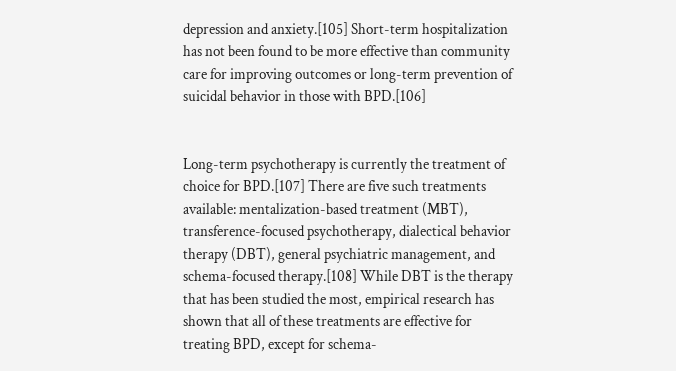depression and anxiety.[105] Short-term hospitalization has not been found to be more effective than community care for improving outcomes or long-term prevention of suicidal behavior in those with BPD.[106]


Long-term psychotherapy is currently the treatment of choice for BPD.[107] There are five such treatments available: mentalization-based treatment (MBT), transference-focused psychotherapy, dialectical behavior therapy (DBT), general psychiatric management, and schema-focused therapy.[108] While DBT is the therapy that has been studied the most, empirical research has shown that all of these treatments are effective for treating BPD, except for schema-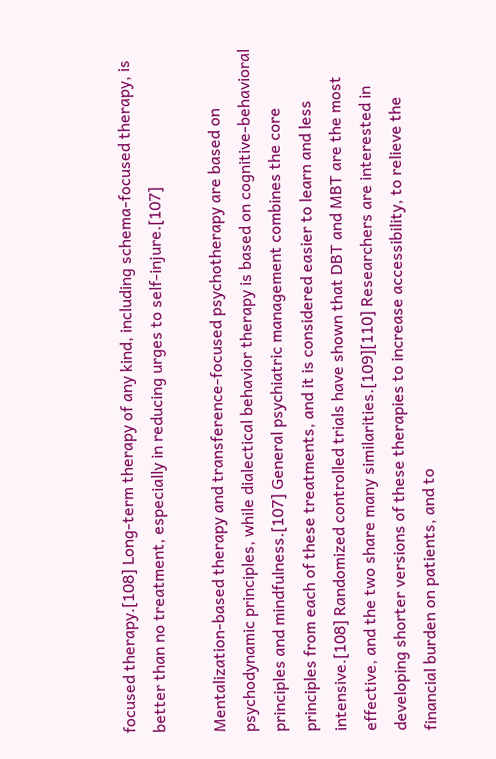focused therapy.[108] Long-term therapy of any kind, including schema-focused therapy, is better than no treatment, especially in reducing urges to self-injure.[107]

Mentalization-based therapy and transference-focused psychotherapy are based on psychodynamic principles, while dialectical behavior therapy is based on cognitive-behavioral principles and mindfulness.[107] General psychiatric management combines the core principles from each of these treatments, and it is considered easier to learn and less intensive.[108] Randomized controlled trials have shown that DBT and MBT are the most effective, and the two share many similarities.[109][110] Researchers are interested in developing shorter versions of these therapies to increase accessibility, to relieve the financial burden on patients, and to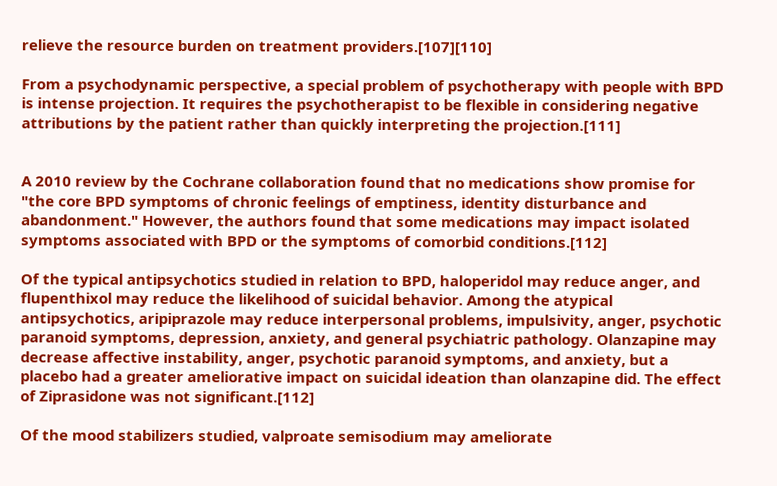relieve the resource burden on treatment providers.[107][110]

From a psychodynamic perspective, a special problem of psychotherapy with people with BPD is intense projection. It requires the psychotherapist to be flexible in considering negative attributions by the patient rather than quickly interpreting the projection.[111]


A 2010 review by the Cochrane collaboration found that no medications show promise for "the core BPD symptoms of chronic feelings of emptiness, identity disturbance and abandonment." However, the authors found that some medications may impact isolated symptoms associated with BPD or the symptoms of comorbid conditions.[112]

Of the typical antipsychotics studied in relation to BPD, haloperidol may reduce anger, and flupenthixol may reduce the likelihood of suicidal behavior. Among the atypical antipsychotics, aripiprazole may reduce interpersonal problems, impulsivity, anger, psychotic paranoid symptoms, depression, anxiety, and general psychiatric pathology. Olanzapine may decrease affective instability, anger, psychotic paranoid symptoms, and anxiety, but a placebo had a greater ameliorative impact on suicidal ideation than olanzapine did. The effect of Ziprasidone was not significant.[112]

Of the mood stabilizers studied, valproate semisodium may ameliorate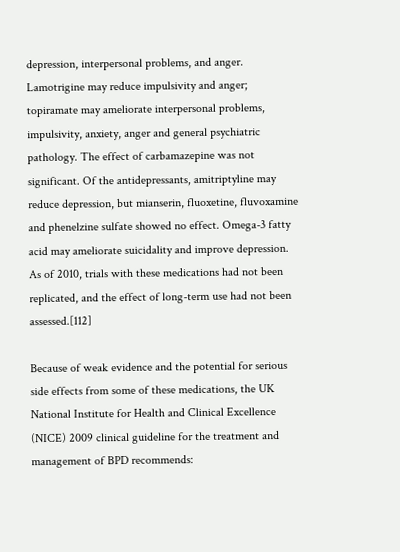depression, interpersonal problems, and anger. Lamotrigine may reduce impulsivity and anger; topiramate may ameliorate interpersonal problems, impulsivity, anxiety, anger and general psychiatric pathology. The effect of carbamazepine was not significant. Of the antidepressants, amitriptyline may reduce depression, but mianserin, fluoxetine, fluvoxamine and phenelzine sulfate showed no effect. Omega-3 fatty acid may ameliorate suicidality and improve depression. As of 2010, trials with these medications had not been replicated, and the effect of long-term use had not been assessed.[112]

Because of weak evidence and the potential for serious side effects from some of these medications, the UK National Institute for Health and Clinical Excellence (NICE) 2009 clinical guideline for the treatment and management of BPD recommends: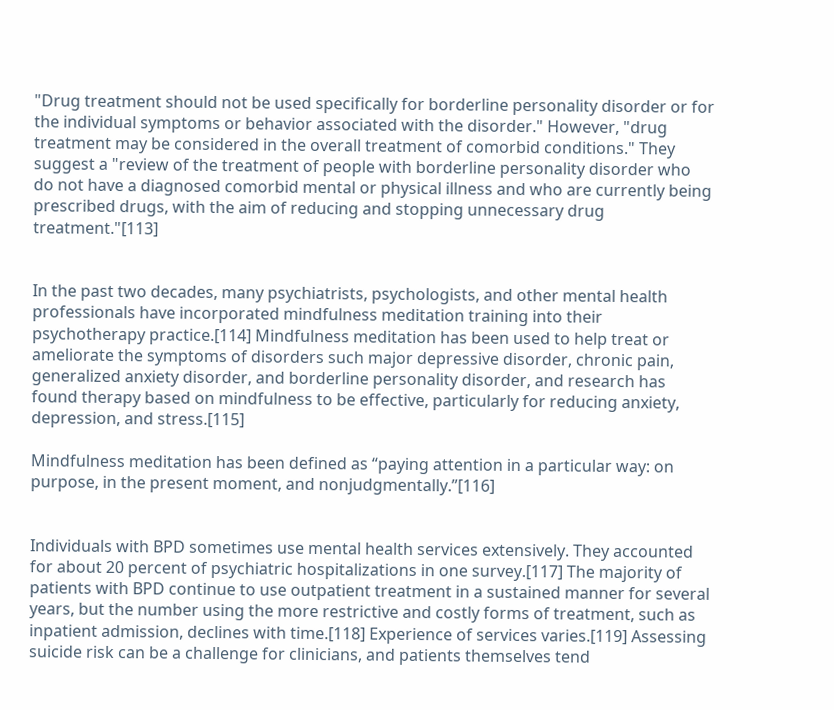"Drug treatment should not be used specifically for borderline personality disorder or for the individual symptoms or behavior associated with the disorder." However, "drug treatment may be considered in the overall treatment of comorbid conditions." They suggest a "review of the treatment of people with borderline personality disorder who do not have a diagnosed comorbid mental or physical illness and who are currently being prescribed drugs, with the aim of reducing and stopping unnecessary drug treatment."[113]


In the past two decades, many psychiatrists, psychologists, and other mental health professionals have incorporated mindfulness meditation training into their psychotherapy practice.[114] Mindfulness meditation has been used to help treat or ameliorate the symptoms of disorders such major depressive disorder, chronic pain, generalized anxiety disorder, and borderline personality disorder, and research has found therapy based on mindfulness to be effective, particularly for reducing anxiety, depression, and stress.[115]

Mindfulness meditation has been defined as “paying attention in a particular way: on purpose, in the present moment, and nonjudgmentally.”[116]


Individuals with BPD sometimes use mental health services extensively. They accounted for about 20 percent of psychiatric hospitalizations in one survey.[117] The majority of patients with BPD continue to use outpatient treatment in a sustained manner for several years, but the number using the more restrictive and costly forms of treatment, such as inpatient admission, declines with time.[118] Experience of services varies.[119] Assessing suicide risk can be a challenge for clinicians, and patients themselves tend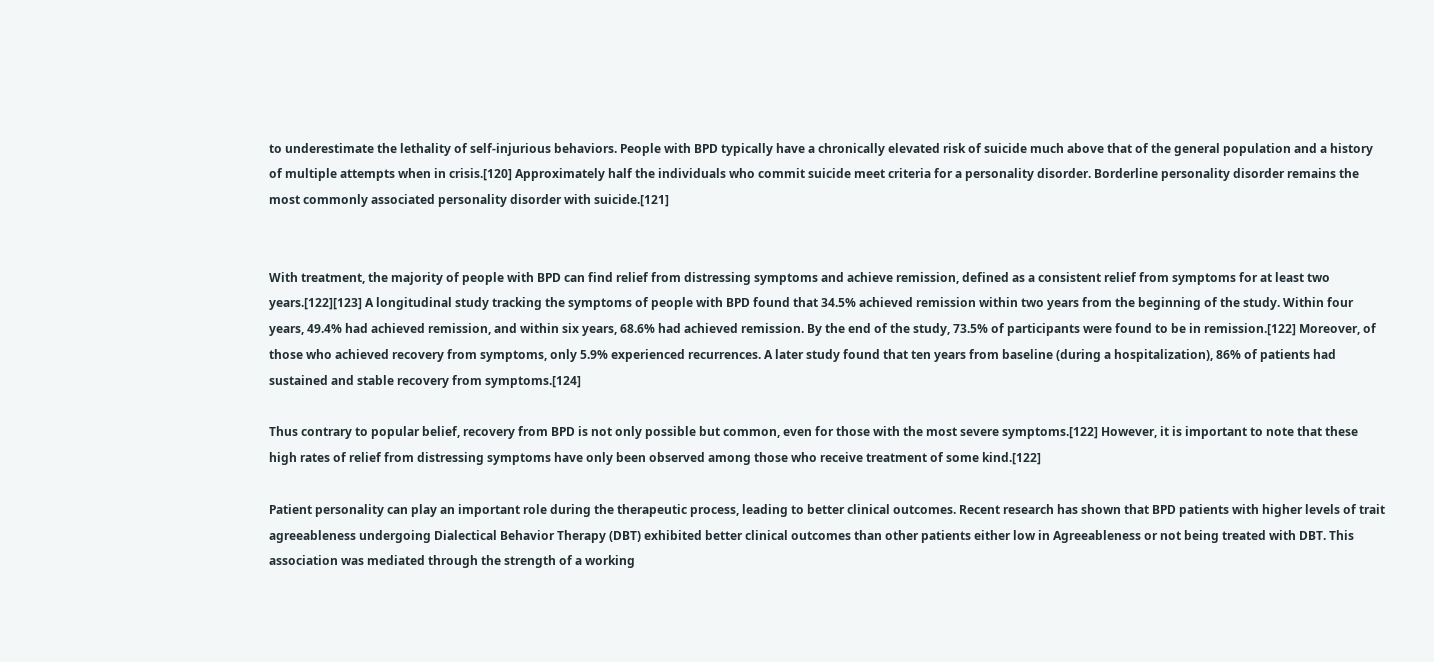to underestimate the lethality of self-injurious behaviors. People with BPD typically have a chronically elevated risk of suicide much above that of the general population and a history of multiple attempts when in crisis.[120] Approximately half the individuals who commit suicide meet criteria for a personality disorder. Borderline personality disorder remains the most commonly associated personality disorder with suicide.[121]


With treatment, the majority of people with BPD can find relief from distressing symptoms and achieve remission, defined as a consistent relief from symptoms for at least two years.[122][123] A longitudinal study tracking the symptoms of people with BPD found that 34.5% achieved remission within two years from the beginning of the study. Within four years, 49.4% had achieved remission, and within six years, 68.6% had achieved remission. By the end of the study, 73.5% of participants were found to be in remission.[122] Moreover, of those who achieved recovery from symptoms, only 5.9% experienced recurrences. A later study found that ten years from baseline (during a hospitalization), 86% of patients had sustained and stable recovery from symptoms.[124]

Thus contrary to popular belief, recovery from BPD is not only possible but common, even for those with the most severe symptoms.[122] However, it is important to note that these high rates of relief from distressing symptoms have only been observed among those who receive treatment of some kind.[122]

Patient personality can play an important role during the therapeutic process, leading to better clinical outcomes. Recent research has shown that BPD patients with higher levels of trait agreeableness undergoing Dialectical Behavior Therapy (DBT) exhibited better clinical outcomes than other patients either low in Agreeableness or not being treated with DBT. This association was mediated through the strength of a working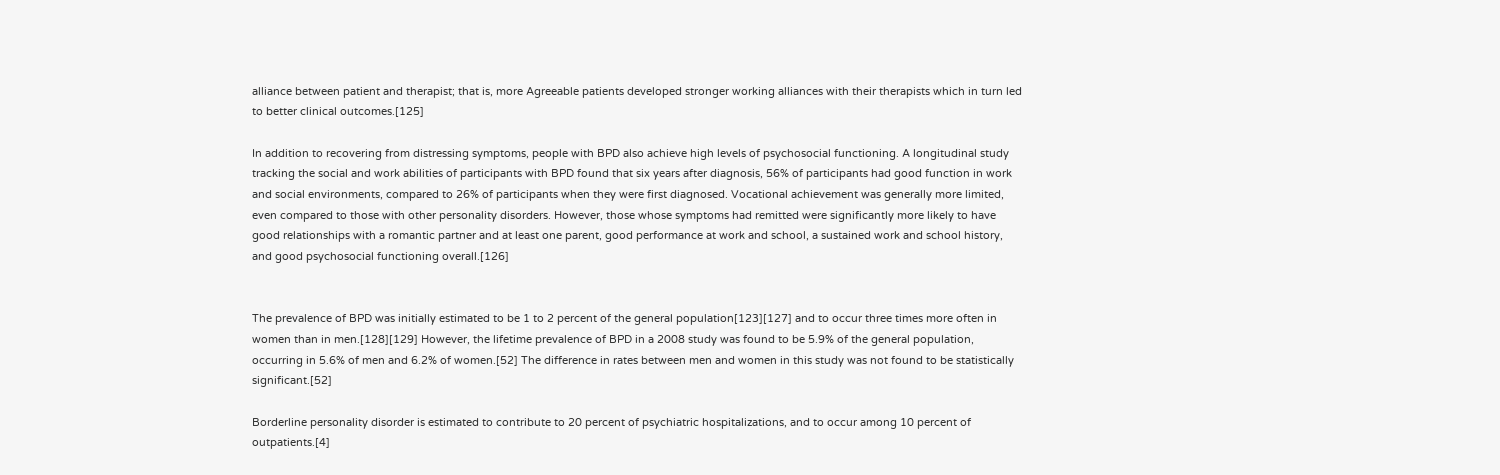alliance between patient and therapist; that is, more Agreeable patients developed stronger working alliances with their therapists which in turn led to better clinical outcomes.[125]

In addition to recovering from distressing symptoms, people with BPD also achieve high levels of psychosocial functioning. A longitudinal study tracking the social and work abilities of participants with BPD found that six years after diagnosis, 56% of participants had good function in work and social environments, compared to 26% of participants when they were first diagnosed. Vocational achievement was generally more limited, even compared to those with other personality disorders. However, those whose symptoms had remitted were significantly more likely to have good relationships with a romantic partner and at least one parent, good performance at work and school, a sustained work and school history, and good psychosocial functioning overall.[126]


The prevalence of BPD was initially estimated to be 1 to 2 percent of the general population[123][127] and to occur three times more often in women than in men.[128][129] However, the lifetime prevalence of BPD in a 2008 study was found to be 5.9% of the general population, occurring in 5.6% of men and 6.2% of women.[52] The difference in rates between men and women in this study was not found to be statistically significant.[52]

Borderline personality disorder is estimated to contribute to 20 percent of psychiatric hospitalizations, and to occur among 10 percent of outpatients.[4]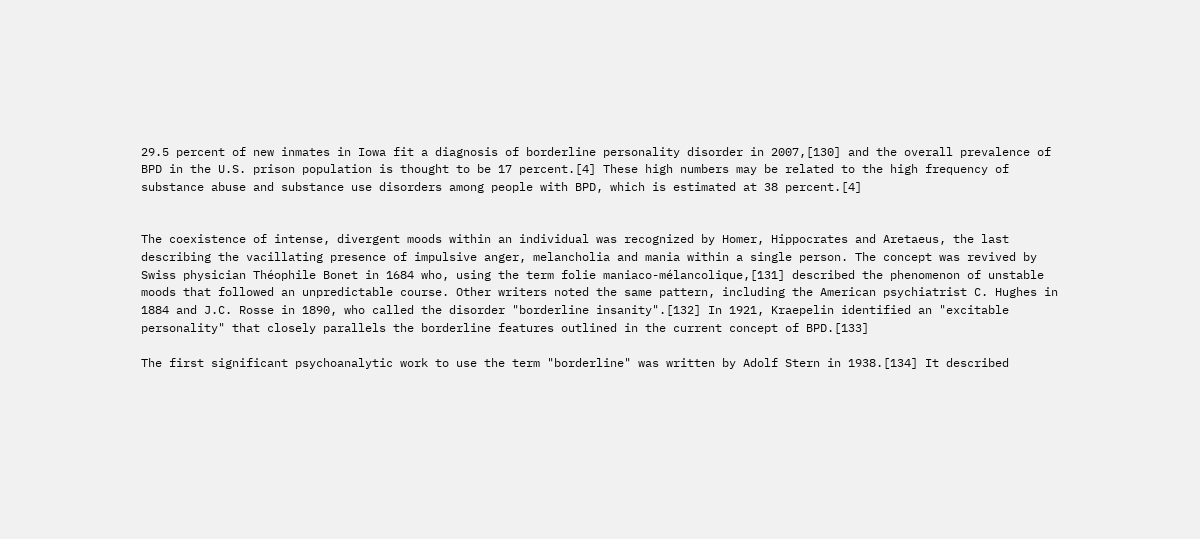29.5 percent of new inmates in Iowa fit a diagnosis of borderline personality disorder in 2007,[130] and the overall prevalence of BPD in the U.S. prison population is thought to be 17 percent.[4] These high numbers may be related to the high frequency of substance abuse and substance use disorders among people with BPD, which is estimated at 38 percent.[4]


The coexistence of intense, divergent moods within an individual was recognized by Homer, Hippocrates and Aretaeus, the last describing the vacillating presence of impulsive anger, melancholia and mania within a single person. The concept was revived by Swiss physician Théophile Bonet in 1684 who, using the term folie maniaco-mélancolique,[131] described the phenomenon of unstable moods that followed an unpredictable course. Other writers noted the same pattern, including the American psychiatrist C. Hughes in 1884 and J.C. Rosse in 1890, who called the disorder "borderline insanity".[132] In 1921, Kraepelin identified an "excitable personality" that closely parallels the borderline features outlined in the current concept of BPD.[133]

The first significant psychoanalytic work to use the term "borderline" was written by Adolf Stern in 1938.[134] It described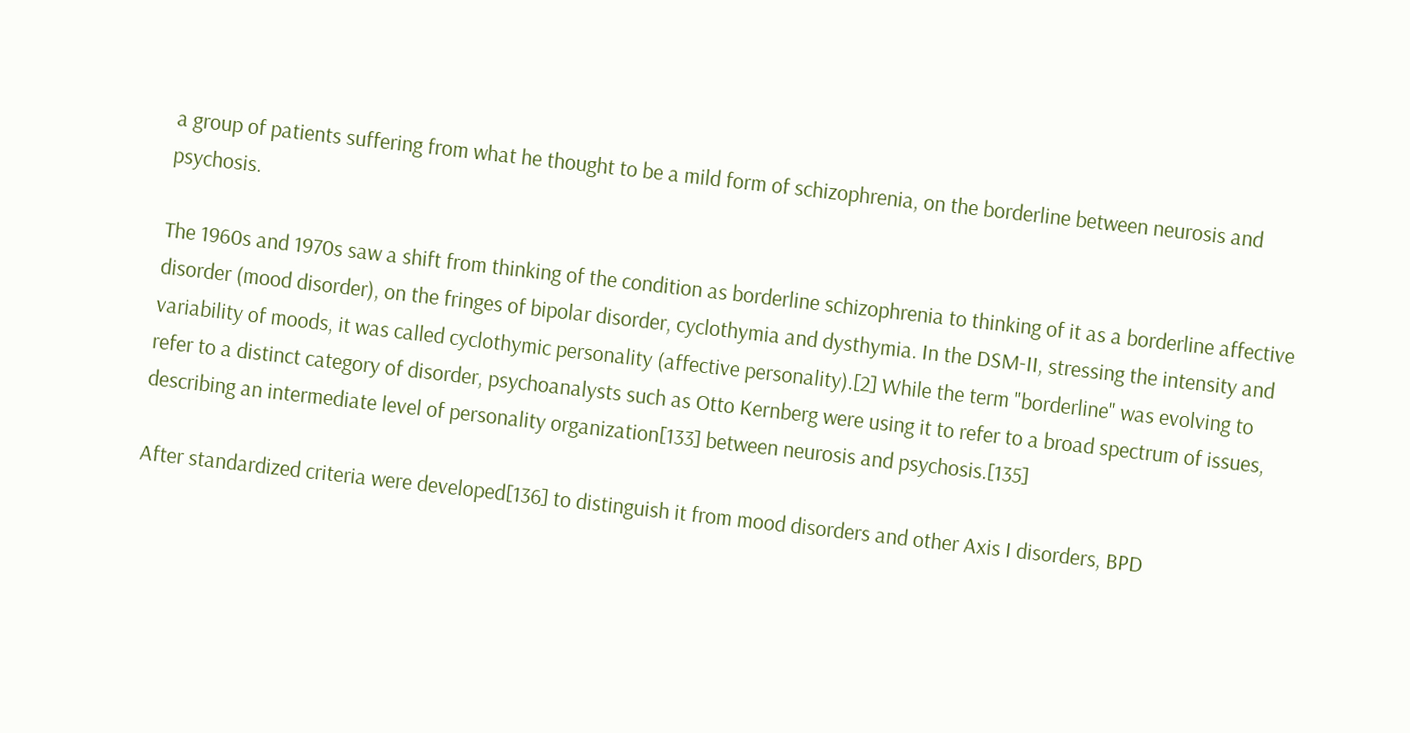a group of patients suffering from what he thought to be a mild form of schizophrenia, on the borderline between neurosis and psychosis.

The 1960s and 1970s saw a shift from thinking of the condition as borderline schizophrenia to thinking of it as a borderline affective disorder (mood disorder), on the fringes of bipolar disorder, cyclothymia and dysthymia. In the DSM-II, stressing the intensity and variability of moods, it was called cyclothymic personality (affective personality).[2] While the term "borderline" was evolving to refer to a distinct category of disorder, psychoanalysts such as Otto Kernberg were using it to refer to a broad spectrum of issues, describing an intermediate level of personality organization[133] between neurosis and psychosis.[135]

After standardized criteria were developed[136] to distinguish it from mood disorders and other Axis I disorders, BPD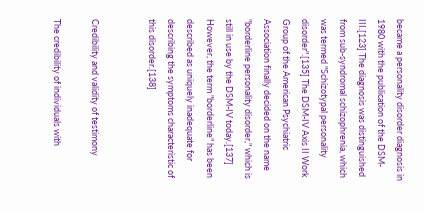became a personality disorder diagnosis in 1980 with the publication of the DSM-III.[123] The diagnosis was distinguished from sub-syndromal schizophrenia, which was termed "Schizotypal personality disorder".[135] The DSM-IV Axis II Work Group of the American Psychiatric Association finally decided on the name "borderline personality disorder," which is still in use by the DSM-IV today.[137] However, the term "borderline" has been described as uniquely inadequate for describing the symptoms characteristic of this disorder.[138]


Credibility and validity of testimony

The credibility of individuals with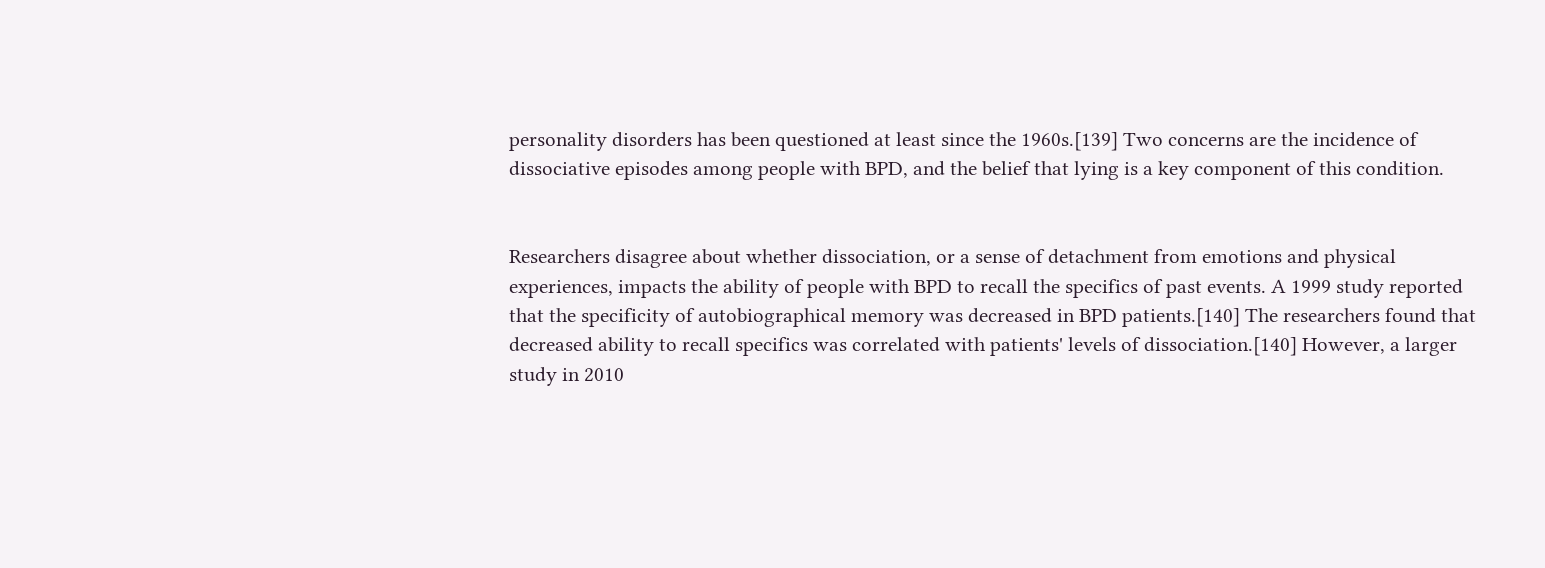personality disorders has been questioned at least since the 1960s.[139] Two concerns are the incidence of dissociative episodes among people with BPD, and the belief that lying is a key component of this condition.


Researchers disagree about whether dissociation, or a sense of detachment from emotions and physical experiences, impacts the ability of people with BPD to recall the specifics of past events. A 1999 study reported that the specificity of autobiographical memory was decreased in BPD patients.[140] The researchers found that decreased ability to recall specifics was correlated with patients' levels of dissociation.[140] However, a larger study in 2010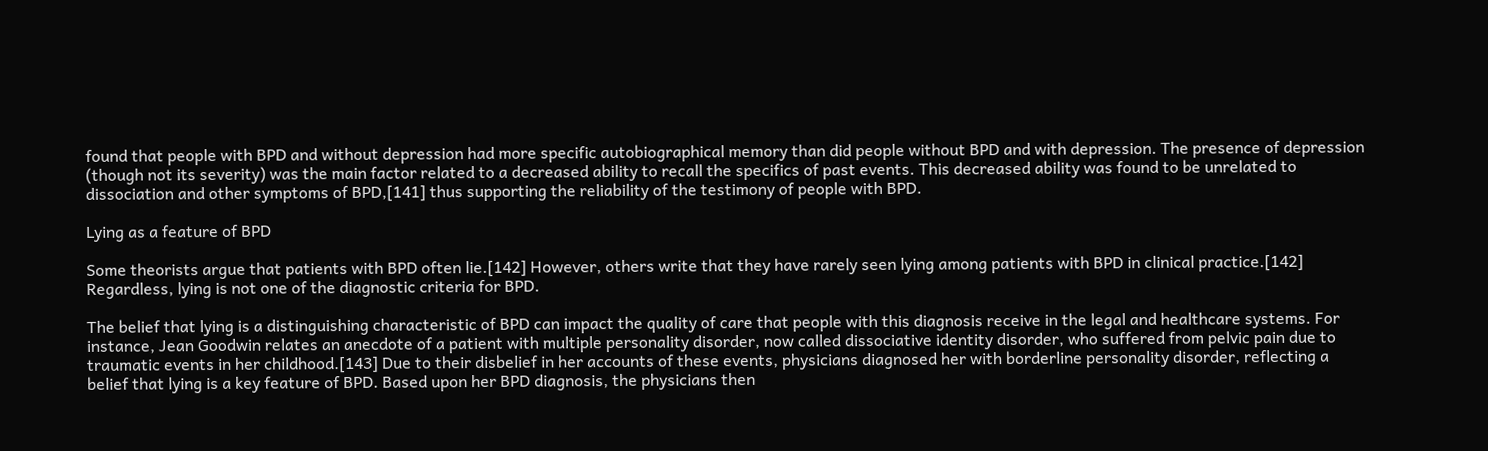found that people with BPD and without depression had more specific autobiographical memory than did people without BPD and with depression. The presence of depression (though not its severity) was the main factor related to a decreased ability to recall the specifics of past events. This decreased ability was found to be unrelated to dissociation and other symptoms of BPD,[141] thus supporting the reliability of the testimony of people with BPD.

Lying as a feature of BPD

Some theorists argue that patients with BPD often lie.[142] However, others write that they have rarely seen lying among patients with BPD in clinical practice.[142] Regardless, lying is not one of the diagnostic criteria for BPD.

The belief that lying is a distinguishing characteristic of BPD can impact the quality of care that people with this diagnosis receive in the legal and healthcare systems. For instance, Jean Goodwin relates an anecdote of a patient with multiple personality disorder, now called dissociative identity disorder, who suffered from pelvic pain due to traumatic events in her childhood.[143] Due to their disbelief in her accounts of these events, physicians diagnosed her with borderline personality disorder, reflecting a belief that lying is a key feature of BPD. Based upon her BPD diagnosis, the physicians then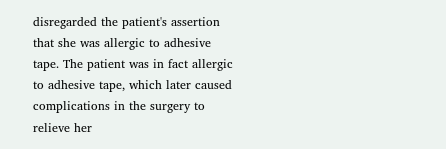disregarded the patient's assertion that she was allergic to adhesive tape. The patient was in fact allergic to adhesive tape, which later caused complications in the surgery to relieve her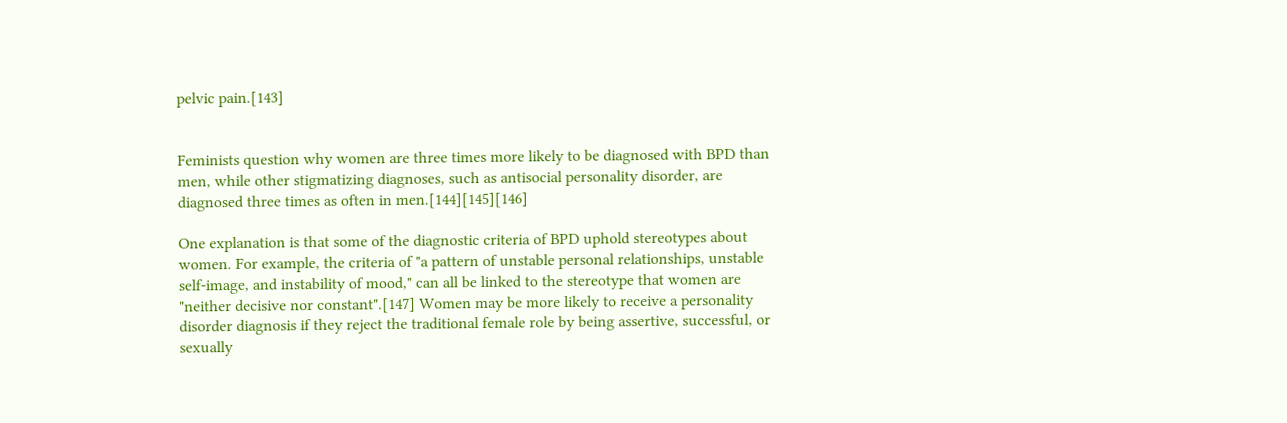pelvic pain.[143]


Feminists question why women are three times more likely to be diagnosed with BPD than men, while other stigmatizing diagnoses, such as antisocial personality disorder, are diagnosed three times as often in men.[144][145][146]

One explanation is that some of the diagnostic criteria of BPD uphold stereotypes about women. For example, the criteria of "a pattern of unstable personal relationships, unstable self-image, and instability of mood," can all be linked to the stereotype that women are "neither decisive nor constant".[147] Women may be more likely to receive a personality disorder diagnosis if they reject the traditional female role by being assertive, successful, or sexually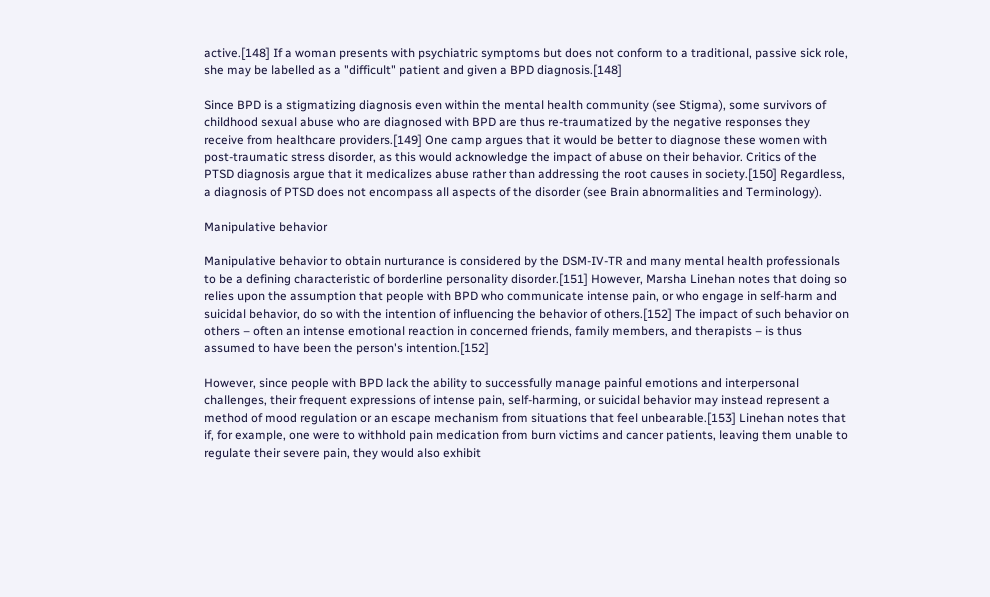active.[148] If a woman presents with psychiatric symptoms but does not conform to a traditional, passive sick role, she may be labelled as a "difficult" patient and given a BPD diagnosis.[148]

Since BPD is a stigmatizing diagnosis even within the mental health community (see Stigma), some survivors of childhood sexual abuse who are diagnosed with BPD are thus re-traumatized by the negative responses they receive from healthcare providers.[149] One camp argues that it would be better to diagnose these women with post-traumatic stress disorder, as this would acknowledge the impact of abuse on their behavior. Critics of the PTSD diagnosis argue that it medicalizes abuse rather than addressing the root causes in society.[150] Regardless, a diagnosis of PTSD does not encompass all aspects of the disorder (see Brain abnormalities and Terminology).

Manipulative behavior

Manipulative behavior to obtain nurturance is considered by the DSM-IV-TR and many mental health professionals to be a defining characteristic of borderline personality disorder.[151] However, Marsha Linehan notes that doing so relies upon the assumption that people with BPD who communicate intense pain, or who engage in self-harm and suicidal behavior, do so with the intention of influencing the behavior of others.[152] The impact of such behavior on others – often an intense emotional reaction in concerned friends, family members, and therapists – is thus assumed to have been the person's intention.[152]

However, since people with BPD lack the ability to successfully manage painful emotions and interpersonal challenges, their frequent expressions of intense pain, self-harming, or suicidal behavior may instead represent a method of mood regulation or an escape mechanism from situations that feel unbearable.[153] Linehan notes that if, for example, one were to withhold pain medication from burn victims and cancer patients, leaving them unable to regulate their severe pain, they would also exhibit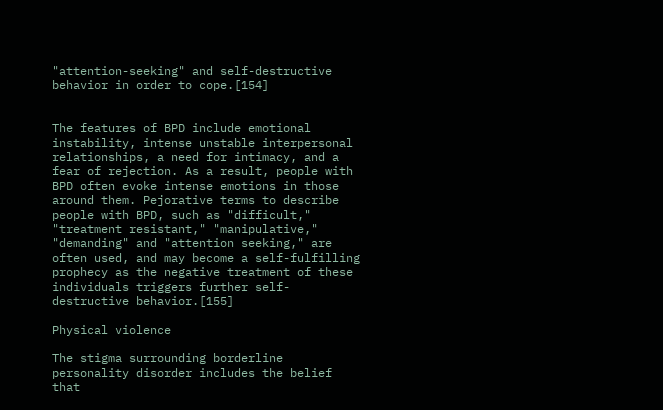"attention-seeking" and self-destructive behavior in order to cope.[154]


The features of BPD include emotional instability, intense unstable interpersonal relationships, a need for intimacy, and a fear of rejection. As a result, people with BPD often evoke intense emotions in those around them. Pejorative terms to describe people with BPD, such as "difficult," "treatment resistant," "manipulative," "demanding" and "attention seeking," are often used, and may become a self-fulfilling prophecy as the negative treatment of these individuals triggers further self-destructive behavior.[155]

Physical violence

The stigma surrounding borderline personality disorder includes the belief that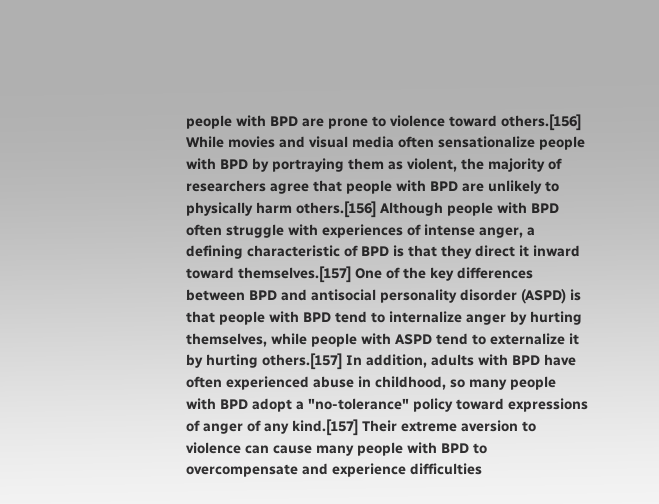people with BPD are prone to violence toward others.[156] While movies and visual media often sensationalize people with BPD by portraying them as violent, the majority of researchers agree that people with BPD are unlikely to physically harm others.[156] Although people with BPD often struggle with experiences of intense anger, a defining characteristic of BPD is that they direct it inward toward themselves.[157] One of the key differences between BPD and antisocial personality disorder (ASPD) is that people with BPD tend to internalize anger by hurting themselves, while people with ASPD tend to externalize it by hurting others.[157] In addition, adults with BPD have often experienced abuse in childhood, so many people with BPD adopt a "no-tolerance" policy toward expressions of anger of any kind.[157] Their extreme aversion to violence can cause many people with BPD to overcompensate and experience difficulties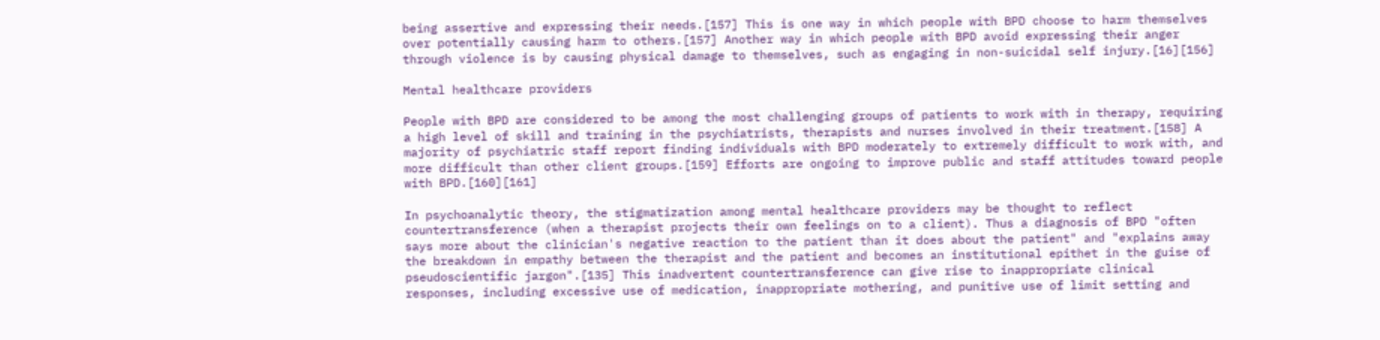being assertive and expressing their needs.[157] This is one way in which people with BPD choose to harm themselves over potentially causing harm to others.[157] Another way in which people with BPD avoid expressing their anger through violence is by causing physical damage to themselves, such as engaging in non-suicidal self injury.[16][156]

Mental healthcare providers

People with BPD are considered to be among the most challenging groups of patients to work with in therapy, requiring a high level of skill and training in the psychiatrists, therapists and nurses involved in their treatment.[158] A majority of psychiatric staff report finding individuals with BPD moderately to extremely difficult to work with, and more difficult than other client groups.[159] Efforts are ongoing to improve public and staff attitudes toward people with BPD.[160][161]

In psychoanalytic theory, the stigmatization among mental healthcare providers may be thought to reflect countertransference (when a therapist projects their own feelings on to a client). Thus a diagnosis of BPD "often says more about the clinician's negative reaction to the patient than it does about the patient" and "explains away the breakdown in empathy between the therapist and the patient and becomes an institutional epithet in the guise of pseudoscientific jargon".[135] This inadvertent countertransference can give rise to inappropriate clinical responses, including excessive use of medication, inappropriate mothering, and punitive use of limit setting and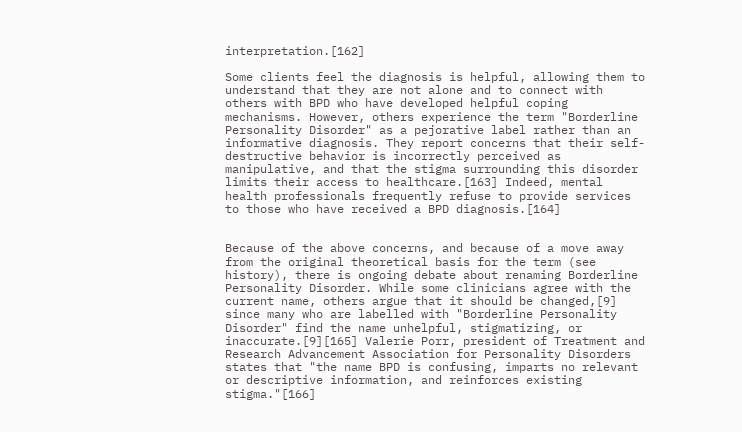interpretation.[162]

Some clients feel the diagnosis is helpful, allowing them to understand that they are not alone and to connect with others with BPD who have developed helpful coping mechanisms. However, others experience the term "Borderline Personality Disorder" as a pejorative label rather than an informative diagnosis. They report concerns that their self-destructive behavior is incorrectly perceived as manipulative, and that the stigma surrounding this disorder limits their access to healthcare.[163] Indeed, mental health professionals frequently refuse to provide services to those who have received a BPD diagnosis.[164]


Because of the above concerns, and because of a move away from the original theoretical basis for the term (see history), there is ongoing debate about renaming Borderline Personality Disorder. While some clinicians agree with the current name, others argue that it should be changed,[9] since many who are labelled with "Borderline Personality Disorder" find the name unhelpful, stigmatizing, or inaccurate.[9][165] Valerie Porr, president of Treatment and Research Advancement Association for Personality Disorders states that "the name BPD is confusing, imparts no relevant or descriptive information, and reinforces existing stigma."[166]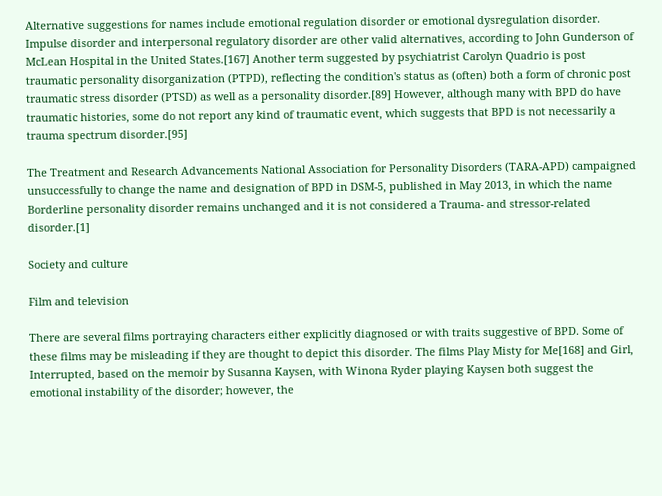Alternative suggestions for names include emotional regulation disorder or emotional dysregulation disorder. Impulse disorder and interpersonal regulatory disorder are other valid alternatives, according to John Gunderson of McLean Hospital in the United States.[167] Another term suggested by psychiatrist Carolyn Quadrio is post traumatic personality disorganization (PTPD), reflecting the condition's status as (often) both a form of chronic post traumatic stress disorder (PTSD) as well as a personality disorder.[89] However, although many with BPD do have traumatic histories, some do not report any kind of traumatic event, which suggests that BPD is not necessarily a trauma spectrum disorder.[95]

The Treatment and Research Advancements National Association for Personality Disorders (TARA-APD) campaigned unsuccessfully to change the name and designation of BPD in DSM-5, published in May 2013, in which the name Borderline personality disorder remains unchanged and it is not considered a Trauma- and stressor-related disorder.[1]

Society and culture

Film and television

There are several films portraying characters either explicitly diagnosed or with traits suggestive of BPD. Some of these films may be misleading if they are thought to depict this disorder. The films Play Misty for Me[168] and Girl, Interrupted, based on the memoir by Susanna Kaysen, with Winona Ryder playing Kaysen both suggest the emotional instability of the disorder; however, the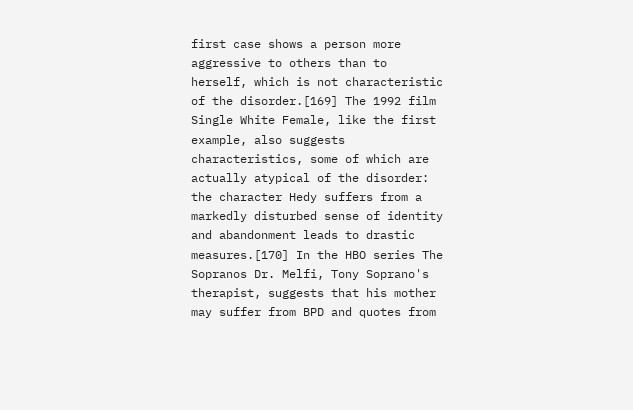first case shows a person more aggressive to others than to herself, which is not characteristic of the disorder.[169] The 1992 film Single White Female, like the first example, also suggests characteristics, some of which are actually atypical of the disorder: the character Hedy suffers from a markedly disturbed sense of identity and abandonment leads to drastic measures.[170] In the HBO series The Sopranos Dr. Melfi, Tony Soprano's therapist, suggests that his mother may suffer from BPD and quotes from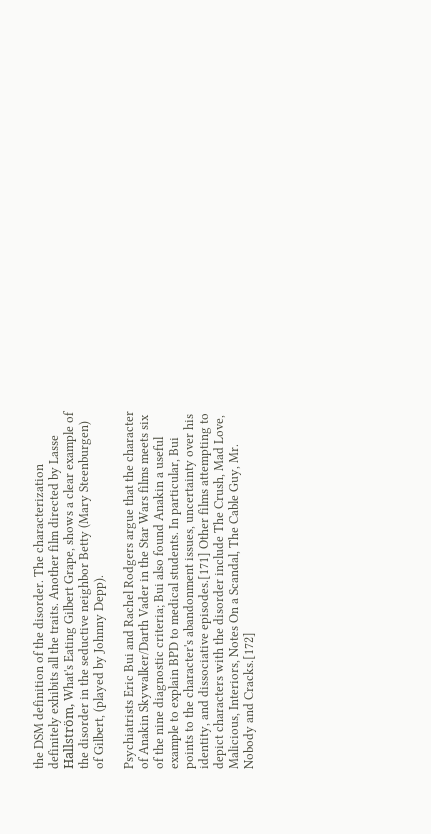the DSM definition of the disorder. The characterization definitely exhibits all the traits. Another film directed by Lasse Hallström, What's Eating Gilbert Grape, shows a clear example of the disorder in the seductive neighbor Betty (Mary Steenburgen) of Gilbert, (played by Johnny Depp).

Psychiatrists Eric Bui and Rachel Rodgers argue that the character of Anakin Skywalker/Darth Vader in the Star Wars films meets six of the nine diagnostic criteria; Bui also found Anakin a useful example to explain BPD to medical students. In particular, Bui points to the character's abandonment issues, uncertainty over his identity, and dissociative episodes.[171] Other films attempting to depict characters with the disorder include The Crush, Mad Love, Malicious, Interiors, Notes On a Scandal, The Cable Guy, Mr. Nobody and Cracks.[172]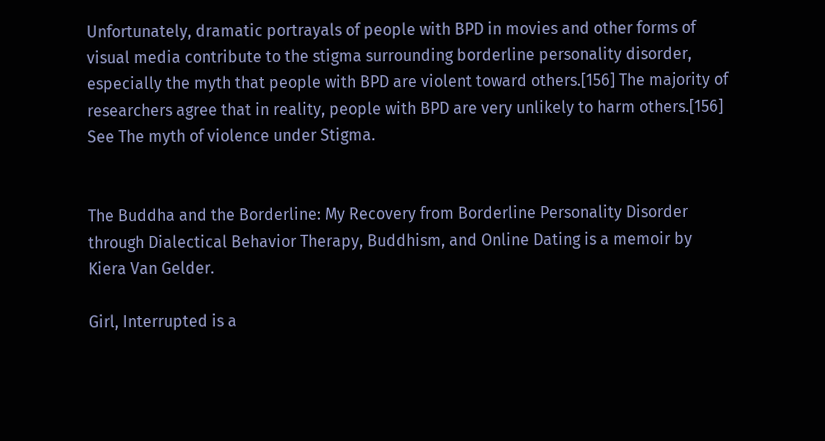Unfortunately, dramatic portrayals of people with BPD in movies and other forms of visual media contribute to the stigma surrounding borderline personality disorder, especially the myth that people with BPD are violent toward others.[156] The majority of researchers agree that in reality, people with BPD are very unlikely to harm others.[156] See The myth of violence under Stigma.


The Buddha and the Borderline: My Recovery from Borderline Personality Disorder through Dialectical Behavior Therapy, Buddhism, and Online Dating is a memoir by Kiera Van Gelder.

Girl, Interrupted is a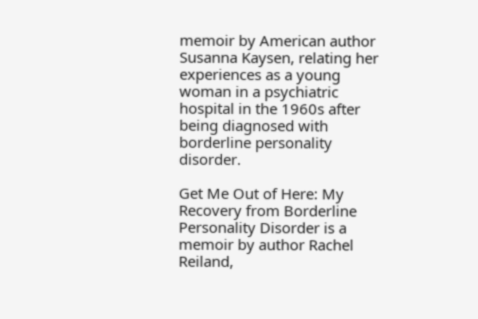memoir by American author Susanna Kaysen, relating her experiences as a young woman in a psychiatric hospital in the 1960s after being diagnosed with borderline personality disorder.

Get Me Out of Here: My Recovery from Borderline Personality Disorder is a memoir by author Rachel Reiland,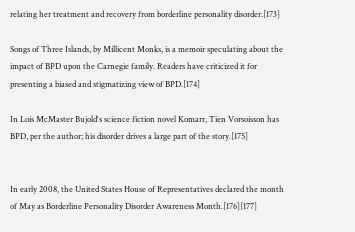relating her treatment and recovery from borderline personality disorder.[173]

Songs of Three Islands, by Millicent Monks, is a memoir speculating about the impact of BPD upon the Carnegie family. Readers have criticized it for presenting a biased and stigmatizing view of BPD.[174]

In Lois McMaster Bujold's science fiction novel Komarr, Tien Vorsoisson has BPD, per the author; his disorder drives a large part of the story.[175]


In early 2008, the United States House of Representatives declared the month of May as Borderline Personality Disorder Awareness Month.[176][177]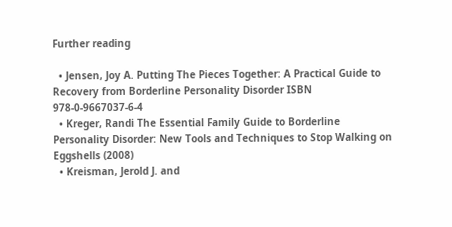Further reading

  • Jensen, Joy A. Putting The Pieces Together: A Practical Guide to Recovery from Borderline Personality Disorder ISBN 978-0-9667037-6-4
  • Kreger, Randi The Essential Family Guide to Borderline Personality Disorder: New Tools and Techniques to Stop Walking on Eggshells (2008)
  • Kreisman, Jerold J. and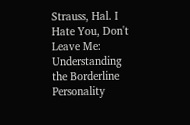Strauss, Hal. I Hate You, Don't Leave Me: Understanding the Borderline Personality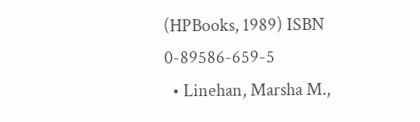(HPBooks, 1989) ISBN 0-89586-659-5
  • Linehan, Marsha M.,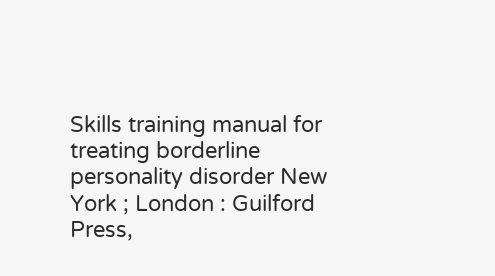Skills training manual for treating borderline personality disorder New York ; London : Guilford Press,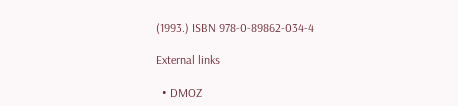(1993.) ISBN 978-0-89862-034-4

External links

  • DMOZ